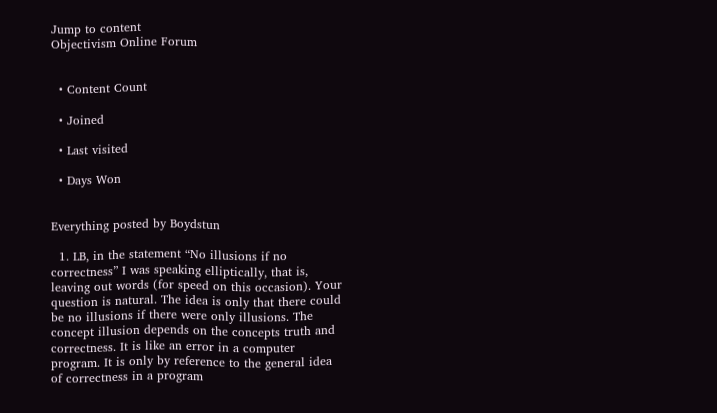Jump to content
Objectivism Online Forum


  • Content Count

  • Joined

  • Last visited

  • Days Won


Everything posted by Boydstun

  1. LB, in the statement “No illusions if no correctness” I was speaking elliptically, that is, leaving out words (for speed on this occasion). Your question is natural. The idea is only that there could be no illusions if there were only illusions. The concept illusion depends on the concepts truth and correctness. It is like an error in a computer program. It is only by reference to the general idea of correctness in a program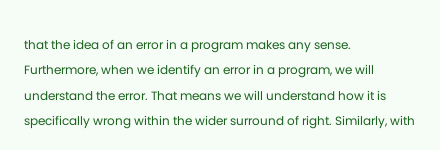that the idea of an error in a program makes any sense. Furthermore, when we identify an error in a program, we will understand the error. That means we will understand how it is specifically wrong within the wider surround of right. Similarly, with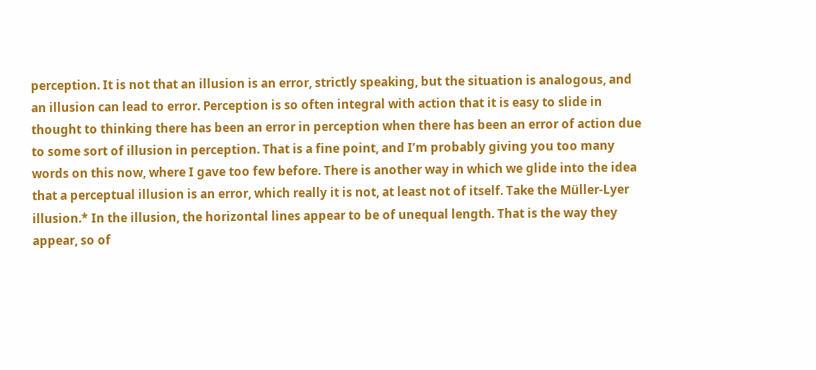perception. It is not that an illusion is an error, strictly speaking, but the situation is analogous, and an illusion can lead to error. Perception is so often integral with action that it is easy to slide in thought to thinking there has been an error in perception when there has been an error of action due to some sort of illusion in perception. That is a fine point, and I’m probably giving you too many words on this now, where I gave too few before. There is another way in which we glide into the idea that a perceptual illusion is an error, which really it is not, at least not of itself. Take the Müller-Lyer illusion.* In the illusion, the horizontal lines appear to be of unequal length. That is the way they appear, so of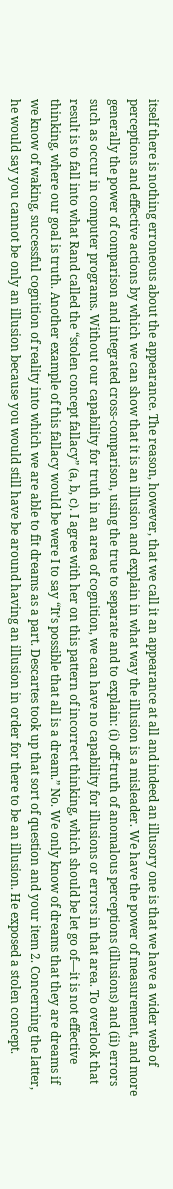itself there is nothing erroneous about the appearance. The reason, however, that we call it an appearance at all and indeed an illusory one is that we have a wider web of perceptions and effective actions by which we can show that it is an illusion and explain in what way the illusion is a misleader. We have the power of measurement, and more generally the power of comparison and integrated cross-comparison, using the true to separate and to explain: (i) off-truth of anomalous perceptions (illusions) and (ii) errors such as occur in computer programs. Without our capability for truth in an area of cognition, we can have no capability for illusions or errors in that area. To overlook that result is to fall into what Rand called the “stolen concept fallacy” (a, b, c). I agree with her on this pattern of incorrect thinking, which should be let go of—it is not effective thinking, where our goal is truth. Another example of this fallacy would be were I to say “It’s possible that all is a dream.” No. We only know of dreams that they are dreams if we know of waking, successful cognition of reality into which we are able to fit dreams as a part. Descartes took up that sort of question and your item 2. Concerning the latter, he would say you cannot be only an illusion because you would still have be around having an illusion in order for there to be an illusion. He exposed a stolen concept.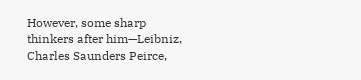However, some sharp thinkers after him—Leibniz, Charles Saunders Peirce,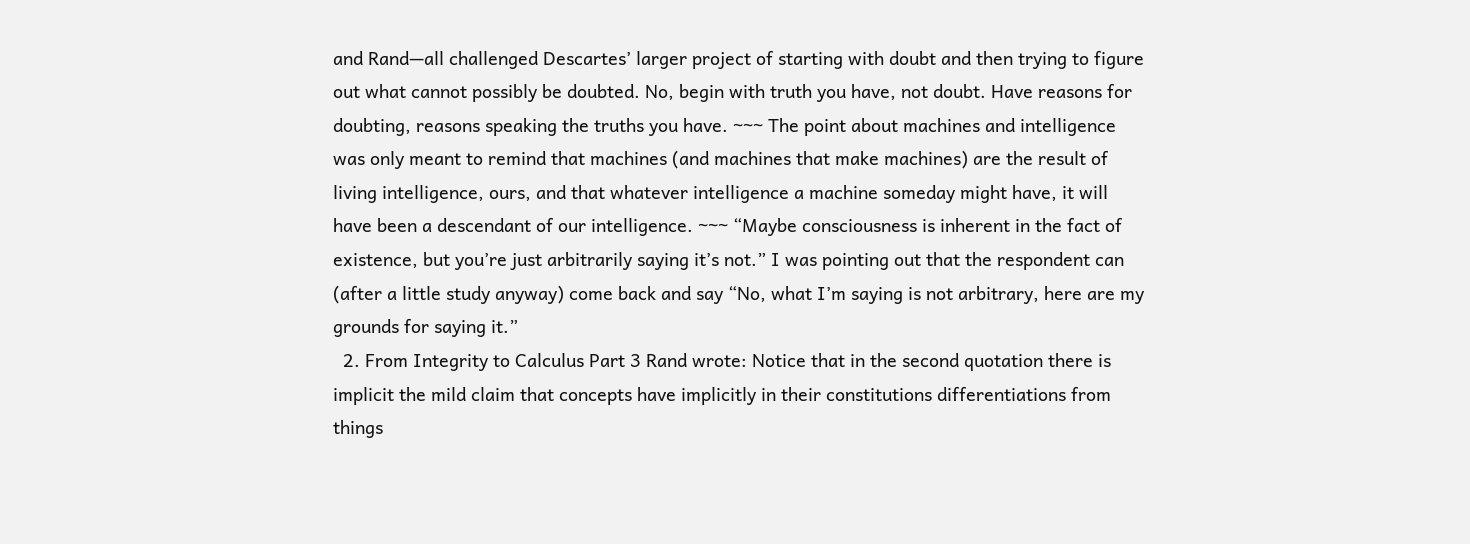and Rand—all challenged Descartes’ larger project of starting with doubt and then trying to figure out what cannot possibly be doubted. No, begin with truth you have, not doubt. Have reasons for doubting, reasons speaking the truths you have. ~~~ The point about machines and intelligence was only meant to remind that machines (and machines that make machines) are the result of living intelligence, ours, and that whatever intelligence a machine someday might have, it will have been a descendant of our intelligence. ~~~ “Maybe consciousness is inherent in the fact of existence, but you’re just arbitrarily saying it’s not.” I was pointing out that the respondent can (after a little study anyway) come back and say “No, what I’m saying is not arbitrary, here are my grounds for saying it.”
  2. From Integrity to Calculus Part 3 Rand wrote: Notice that in the second quotation there is implicit the mild claim that concepts have implicitly in their constitutions differentiations from things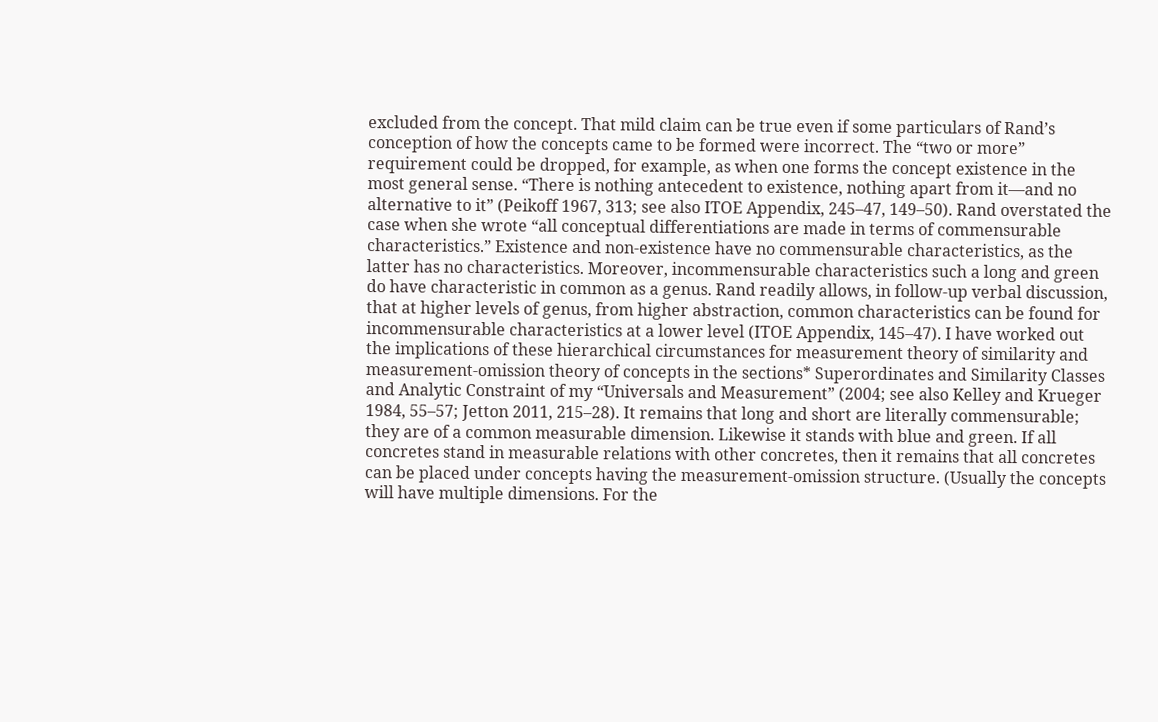excluded from the concept. That mild claim can be true even if some particulars of Rand’s conception of how the concepts came to be formed were incorrect. The “two or more” requirement could be dropped, for example, as when one forms the concept existence in the most general sense. “There is nothing antecedent to existence, nothing apart from it—and no alternative to it” (Peikoff 1967, 313; see also ITOE Appendix, 245–47, 149–50). Rand overstated the case when she wrote “all conceptual differentiations are made in terms of commensurable characteristics.” Existence and non-existence have no commensurable characteristics, as the latter has no characteristics. Moreover, incommensurable characteristics such a long and green do have characteristic in common as a genus. Rand readily allows, in follow-up verbal discussion, that at higher levels of genus, from higher abstraction, common characteristics can be found for incommensurable characteristics at a lower level (ITOE Appendix, 145–47). I have worked out the implications of these hierarchical circumstances for measurement theory of similarity and measurement-omission theory of concepts in the sections* Superordinates and Similarity Classes and Analytic Constraint of my “Universals and Measurement” (2004; see also Kelley and Krueger 1984, 55–57; Jetton 2011, 215–28). It remains that long and short are literally commensurable; they are of a common measurable dimension. Likewise it stands with blue and green. If all concretes stand in measurable relations with other concretes, then it remains that all concretes can be placed under concepts having the measurement-omission structure. (Usually the concepts will have multiple dimensions. For the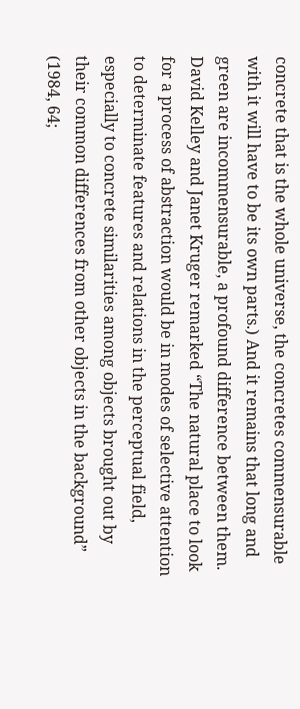concrete that is the whole universe, the concretes commensurable with it will have to be its own parts.) And it remains that long and green are incommensurable, a profound difference between them. David Kelley and Janet Kruger remarked “The natural place to look for a process of abstraction would be in modes of selective attention to determinate features and relations in the perceptual field, especially to concrete similarities among objects brought out by their common differences from other objects in the background” (1984, 64;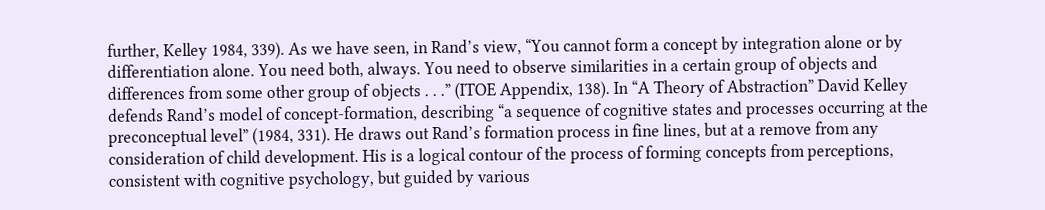further, Kelley 1984, 339). As we have seen, in Rand’s view, “You cannot form a concept by integration alone or by differentiation alone. You need both, always. You need to observe similarities in a certain group of objects and differences from some other group of objects . . .” (ITOE Appendix, 138). In “A Theory of Abstraction” David Kelley defends Rand’s model of concept-formation, describing “a sequence of cognitive states and processes occurring at the preconceptual level” (1984, 331). He draws out Rand’s formation process in fine lines, but at a remove from any consideration of child development. His is a logical contour of the process of forming concepts from perceptions, consistent with cognitive psychology, but guided by various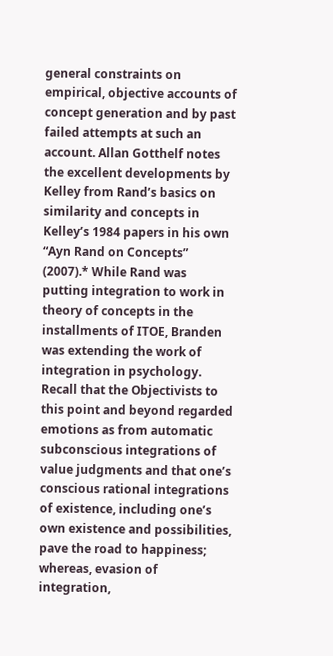general constraints on empirical, objective accounts of concept generation and by past failed attempts at such an account. Allan Gotthelf notes the excellent developments by Kelley from Rand’s basics on similarity and concepts in Kelley’s 1984 papers in his own “Ayn Rand on Concepts” (2007).* While Rand was putting integration to work in theory of concepts in the installments of ITOE, Branden was extending the work of integration in psychology. Recall that the Objectivists to this point and beyond regarded emotions as from automatic subconscious integrations of value judgments and that one’s conscious rational integrations of existence, including one’s own existence and possibilities, pave the road to happiness; whereas, evasion of integration,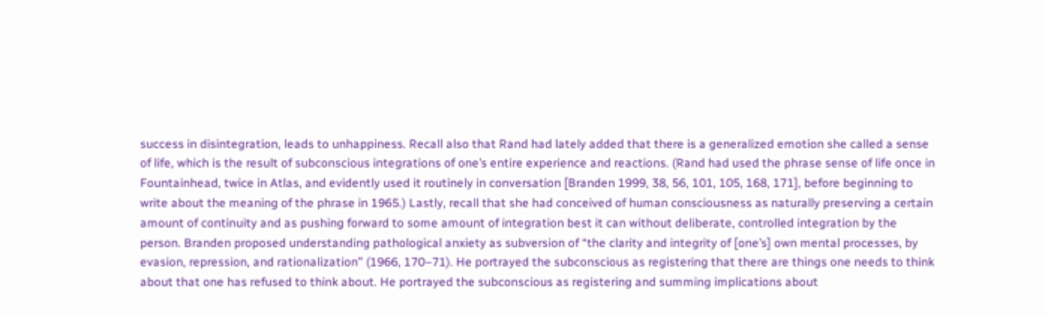success in disintegration, leads to unhappiness. Recall also that Rand had lately added that there is a generalized emotion she called a sense of life, which is the result of subconscious integrations of one’s entire experience and reactions. (Rand had used the phrase sense of life once in Fountainhead, twice in Atlas, and evidently used it routinely in conversation [Branden 1999, 38, 56, 101, 105, 168, 171], before beginning to write about the meaning of the phrase in 1965.) Lastly, recall that she had conceived of human consciousness as naturally preserving a certain amount of continuity and as pushing forward to some amount of integration best it can without deliberate, controlled integration by the person. Branden proposed understanding pathological anxiety as subversion of “the clarity and integrity of [one’s] own mental processes, by evasion, repression, and rationalization” (1966, 170–71). He portrayed the subconscious as registering that there are things one needs to think about that one has refused to think about. He portrayed the subconscious as registering and summing implications about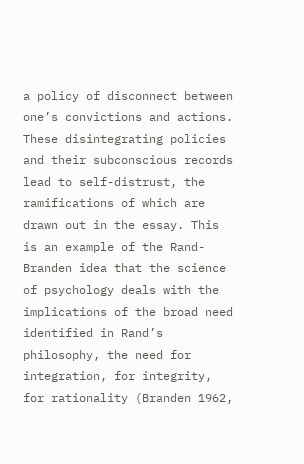a policy of disconnect between one’s convictions and actions. These disintegrating policies and their subconscious records lead to self-distrust, the ramifications of which are drawn out in the essay. This is an example of the Rand-Branden idea that the science of psychology deals with the implications of the broad need identified in Rand’s philosophy, the need for integration, for integrity, for rationality (Branden 1962,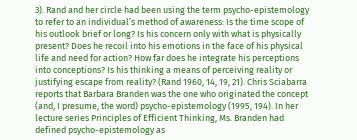3). Rand and her circle had been using the term psycho-epistemology to refer to an individual’s method of awareness: Is the time scope of his outlook brief or long? Is his concern only with what is physically present? Does he recoil into his emotions in the face of his physical life and need for action? How far does he integrate his perceptions into conceptions? Is his thinking a means of perceiving reality or justifying escape from reality? (Rand 1960, 14, 19, 21). Chris Sciabarra reports that Barbara Branden was the one who originated the concept (and, I presume, the word) psycho-epistemology (1995, 194). In her lecture series Principles of Efficient Thinking, Ms. Branden had defined psycho-epistemology as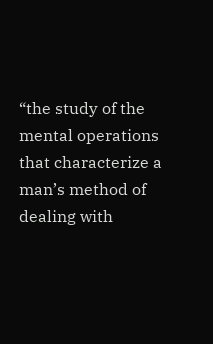“the study of the mental operations that characterize a man’s method of dealing with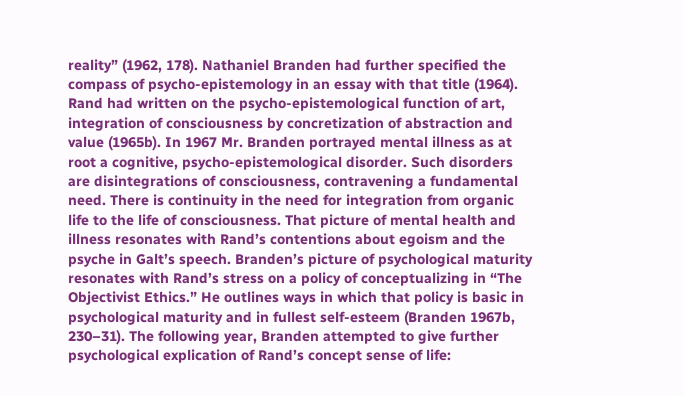reality” (1962, 178). Nathaniel Branden had further specified the compass of psycho-epistemology in an essay with that title (1964). Rand had written on the psycho-epistemological function of art, integration of consciousness by concretization of abstraction and value (1965b). In 1967 Mr. Branden portrayed mental illness as at root a cognitive, psycho-epistemological disorder. Such disorders are disintegrations of consciousness, contravening a fundamental need. There is continuity in the need for integration from organic life to the life of consciousness. That picture of mental health and illness resonates with Rand’s contentions about egoism and the psyche in Galt’s speech. Branden’s picture of psychological maturity resonates with Rand’s stress on a policy of conceptualizing in “The Objectivist Ethics.” He outlines ways in which that policy is basic in psychological maturity and in fullest self-esteem (Branden 1967b, 230–31). The following year, Branden attempted to give further psychological explication of Rand’s concept sense of life: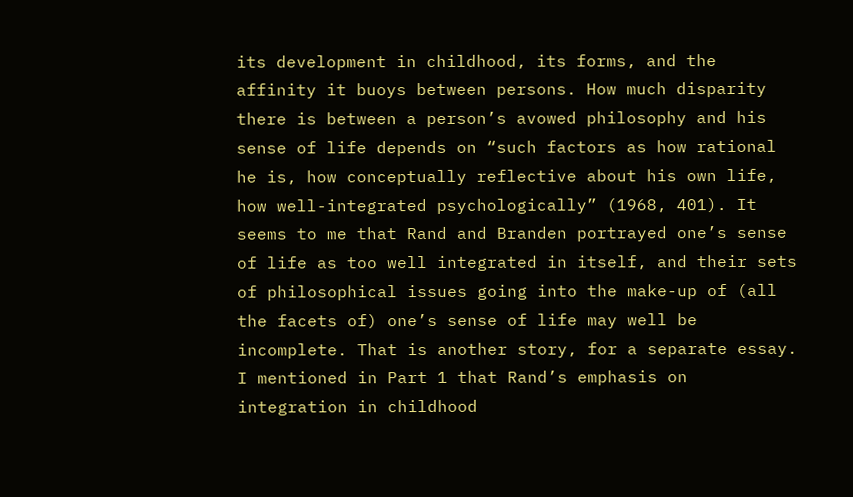its development in childhood, its forms, and the affinity it buoys between persons. How much disparity there is between a person’s avowed philosophy and his sense of life depends on “such factors as how rational he is, how conceptually reflective about his own life, how well-integrated psychologically” (1968, 401). It seems to me that Rand and Branden portrayed one’s sense of life as too well integrated in itself, and their sets of philosophical issues going into the make-up of (all the facets of) one’s sense of life may well be incomplete. That is another story, for a separate essay. I mentioned in Part 1 that Rand’s emphasis on integration in childhood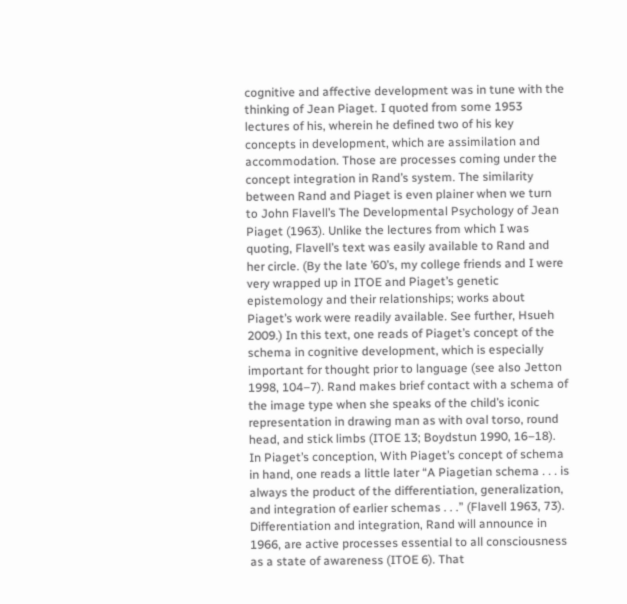cognitive and affective development was in tune with the thinking of Jean Piaget. I quoted from some 1953 lectures of his, wherein he defined two of his key concepts in development, which are assimilation and accommodation. Those are processes coming under the concept integration in Rand’s system. The similarity between Rand and Piaget is even plainer when we turn to John Flavell’s The Developmental Psychology of Jean Piaget (1963). Unlike the lectures from which I was quoting, Flavell’s text was easily available to Rand and her circle. (By the late ’60’s, my college friends and I were very wrapped up in ITOE and Piaget’s genetic epistemology and their relationships; works about Piaget’s work were readily available. See further, Hsueh 2009.) In this text, one reads of Piaget’s concept of the schema in cognitive development, which is especially important for thought prior to language (see also Jetton 1998, 104–7). Rand makes brief contact with a schema of the image type when she speaks of the child’s iconic representation in drawing man as with oval torso, round head, and stick limbs (ITOE 13; Boydstun 1990, 16–18). In Piaget’s conception, With Piaget’s concept of schema in hand, one reads a little later “A Piagetian schema . . . is always the product of the differentiation, generalization, and integration of earlier schemas . . .” (Flavell 1963, 73). Differentiation and integration, Rand will announce in 1966, are active processes essential to all consciousness as a state of awareness (ITOE 6). That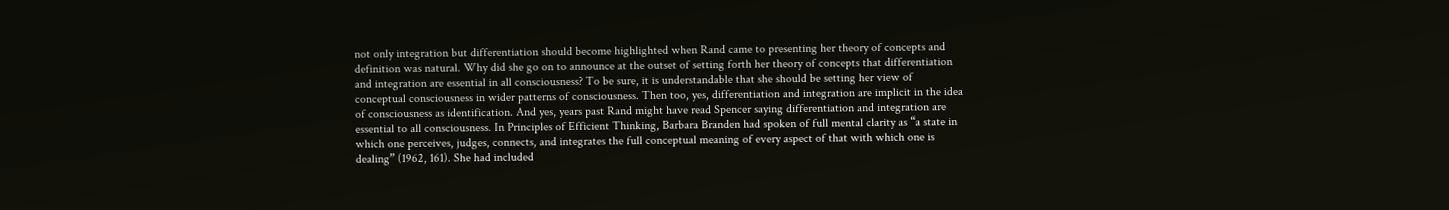not only integration but differentiation should become highlighted when Rand came to presenting her theory of concepts and definition was natural. Why did she go on to announce at the outset of setting forth her theory of concepts that differentiation and integration are essential in all consciousness? To be sure, it is understandable that she should be setting her view of conceptual consciousness in wider patterns of consciousness. Then too, yes, differentiation and integration are implicit in the idea of consciousness as identification. And yes, years past Rand might have read Spencer saying differentiation and integration are essential to all consciousness. In Principles of Efficient Thinking, Barbara Branden had spoken of full mental clarity as “a state in which one perceives, judges, connects, and integrates the full conceptual meaning of every aspect of that with which one is dealing” (1962, 161). She had included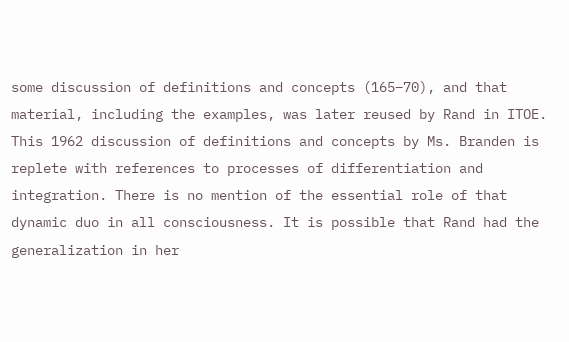some discussion of definitions and concepts (165–70), and that material, including the examples, was later reused by Rand in ITOE. This 1962 discussion of definitions and concepts by Ms. Branden is replete with references to processes of differentiation and integration. There is no mention of the essential role of that dynamic duo in all consciousness. It is possible that Rand had the generalization in her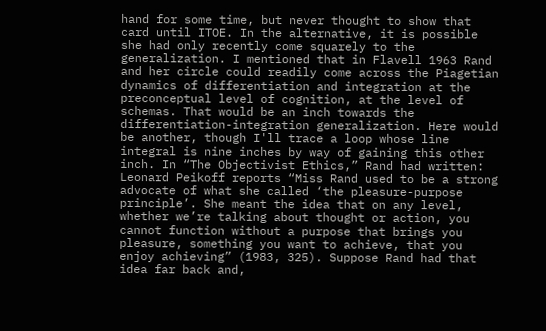hand for some time, but never thought to show that card until ITOE. In the alternative, it is possible she had only recently come squarely to the generalization. I mentioned that in Flavell 1963 Rand and her circle could readily come across the Piagetian dynamics of differentiation and integration at the preconceptual level of cognition, at the level of schemas. That would be an inch towards the differentiation-integration generalization. Here would be another, though I'll trace a loop whose line integral is nine inches by way of gaining this other inch. In “The Objectivist Ethics,” Rand had written: Leonard Peikoff reports “Miss Rand used to be a strong advocate of what she called ‘the pleasure-purpose principle’. She meant the idea that on any level, whether we’re talking about thought or action, you cannot function without a purpose that brings you pleasure, something you want to achieve, that you enjoy achieving” (1983, 325). Suppose Rand had that idea far back and,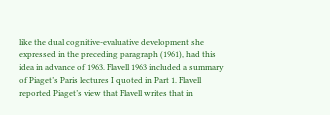like the dual cognitive-evaluative development she expressed in the preceding paragraph (1961), had this idea in advance of 1963. Flavell 1963 included a summary of Piaget’s Paris lectures I quoted in Part 1. Flavell reported Piaget’s view that Flavell writes that in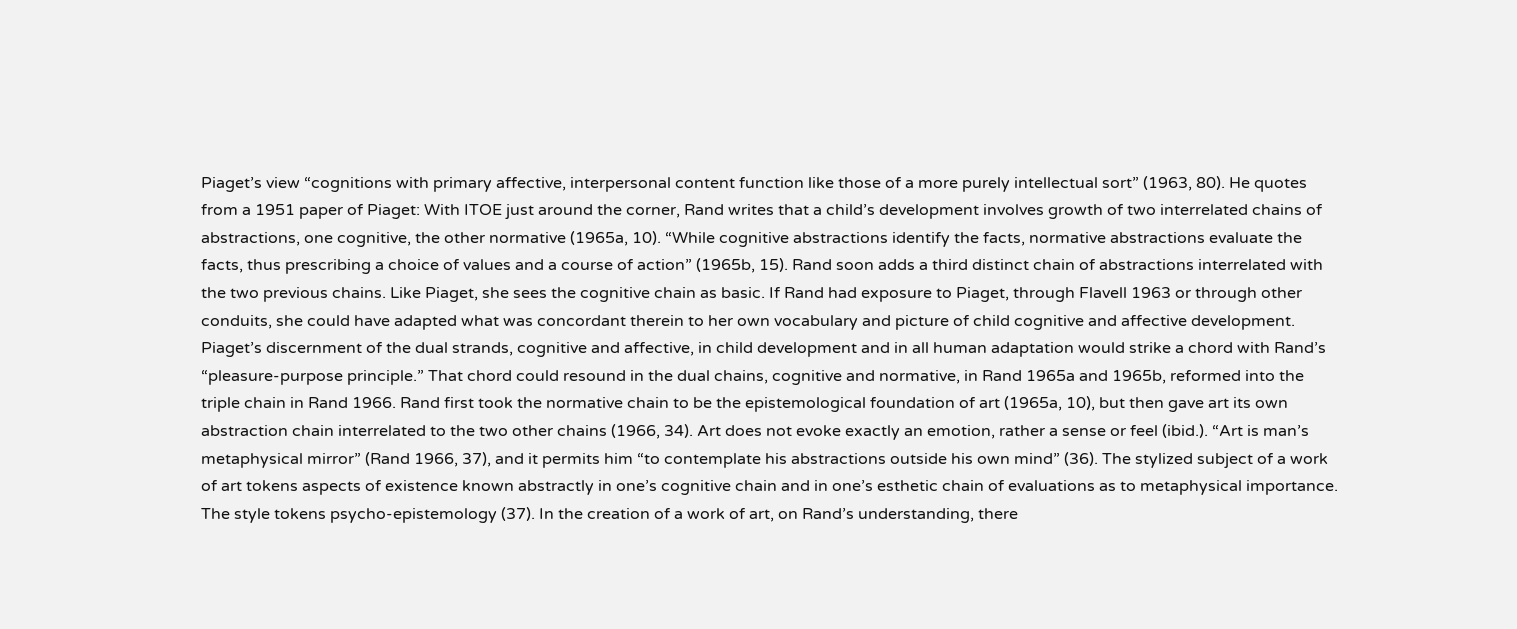Piaget’s view “cognitions with primary affective, interpersonal content function like those of a more purely intellectual sort” (1963, 80). He quotes from a 1951 paper of Piaget: With ITOE just around the corner, Rand writes that a child’s development involves growth of two interrelated chains of abstractions, one cognitive, the other normative (1965a, 10). “While cognitive abstractions identify the facts, normative abstractions evaluate the facts, thus prescribing a choice of values and a course of action” (1965b, 15). Rand soon adds a third distinct chain of abstractions interrelated with the two previous chains. Like Piaget, she sees the cognitive chain as basic. If Rand had exposure to Piaget, through Flavell 1963 or through other conduits, she could have adapted what was concordant therein to her own vocabulary and picture of child cognitive and affective development. Piaget’s discernment of the dual strands, cognitive and affective, in child development and in all human adaptation would strike a chord with Rand’s “pleasure-purpose principle.” That chord could resound in the dual chains, cognitive and normative, in Rand 1965a and 1965b, reformed into the triple chain in Rand 1966. Rand first took the normative chain to be the epistemological foundation of art (1965a, 10), but then gave art its own abstraction chain interrelated to the two other chains (1966, 34). Art does not evoke exactly an emotion, rather a sense or feel (ibid.). “Art is man’s metaphysical mirror” (Rand 1966, 37), and it permits him “to contemplate his abstractions outside his own mind” (36). The stylized subject of a work of art tokens aspects of existence known abstractly in one’s cognitive chain and in one’s esthetic chain of evaluations as to metaphysical importance. The style tokens psycho-epistemology (37). In the creation of a work of art, on Rand’s understanding, there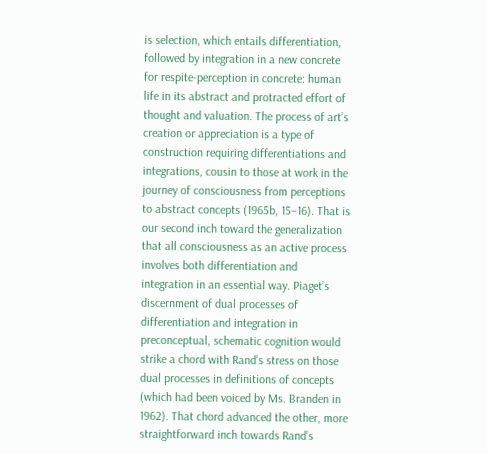is selection, which entails differentiation, followed by integration in a new concrete for respite-perception in concrete: human life in its abstract and protracted effort of thought and valuation. The process of art’s creation or appreciation is a type of construction requiring differentiations and integrations, cousin to those at work in the journey of consciousness from perceptions to abstract concepts (1965b, 15–16). That is our second inch toward the generalization that all consciousness as an active process involves both differentiation and integration in an essential way. Piaget’s discernment of dual processes of differentiation and integration in preconceptual, schematic cognition would strike a chord with Rand’s stress on those dual processes in definitions of concepts (which had been voiced by Ms. Branden in 1962). That chord advanced the other, more straightforward inch towards Rand’s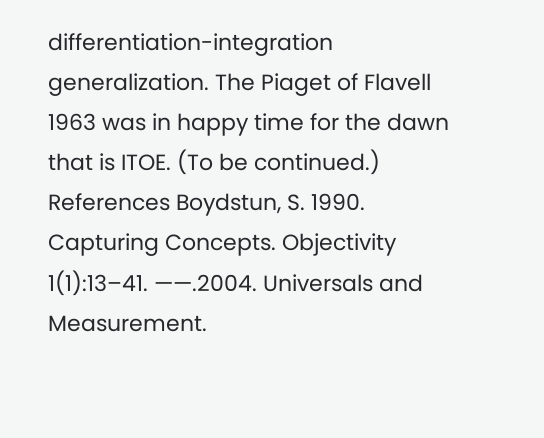differentiation-integration generalization. The Piaget of Flavell 1963 was in happy time for the dawn that is ITOE. (To be continued.) References Boydstun, S. 1990. Capturing Concepts. Objectivity 1(1):13–41. ——.2004. Universals and Measurement.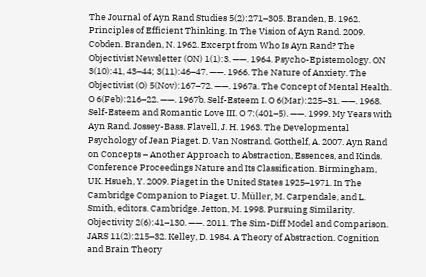The Journal of Ayn Rand Studies 5(2):271–305. Branden, B. 1962. Principles of Efficient Thinking. In The Vision of Ayn Rand. 2009. Cobden. Branden, N. 1962. Excerpt from Who Is Ayn Rand? The Objectivist Newsletter (ON) 1(1):3. ——. 1964. Psycho-Epistemology. ON 3(10):41, 43–44; 3(11):46–47. ——. 1966. The Nature of Anxiety. The Objectivist (O) 5(Nov):167–72. ——. 1967a. The Concept of Mental Health. O 6(Feb):216–22. ——. 1967b. Self-Esteem I. O 6(Mar):225–31. ——. 1968. Self-Esteem and Romantic Love III. O 7:(401–5). ——. 1999. My Years with Ayn Rand. Jossey-Bass. Flavell, J. H. 1963. The Developmental Psychology of Jean Piaget. D. Van Nostrand. Gotthelf, A. 2007. Ayn Rand on Concepts – Another Approach to Abstraction, Essences, and Kinds. Conference Proceedings Nature and Its Classification. Birmingham, UK. Hsueh, Y. 2009. Piaget in the United States 1925–1971. In The Cambridge Companion to Piaget. U. Müller, M. Carpendale, and L. Smith, editors. Cambridge. Jetton, M. 1998. Pursuing Similarity. Objectivity 2(6):41–130. ——. 2011. The Sim-Diff Model and Comparison. JARS 11(2):215–32. Kelley, D. 1984. A Theory of Abstraction. Cognition and Brain Theory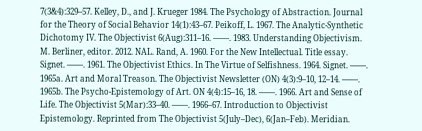7(3&4):329–57. Kelley, D., and J. Krueger 1984. The Psychology of Abstraction. Journal for the Theory of Social Behavior 14(1):43–67. Peikoff, L. 1967. The Analytic-Synthetic Dichotomy IV. The Objectivist 6(Aug):311–16. ——. 1983. Understanding Objectivism. M. Berliner, editor. 2012. NAL. Rand, A. 1960. For the New Intellectual. Title essay. Signet. ——. 1961. The Objectivist Ethics. In The Virtue of Selfishness. 1964. Signet. ——. 1965a. Art and Moral Treason. The Objectivist Newsletter (ON) 4(3):9–10, 12–14. ——. 1965b. The Psycho-Epistemology of Art. ON 4(4):15–16, 18. ——. 1966. Art and Sense of Life. The Objectivist 5(Mar):33–40. ——. 1966–67. Introduction to Objectivist Epistemology. Reprinted from The Objectivist 5(July–Dec), 6(Jan–Feb). Meridian.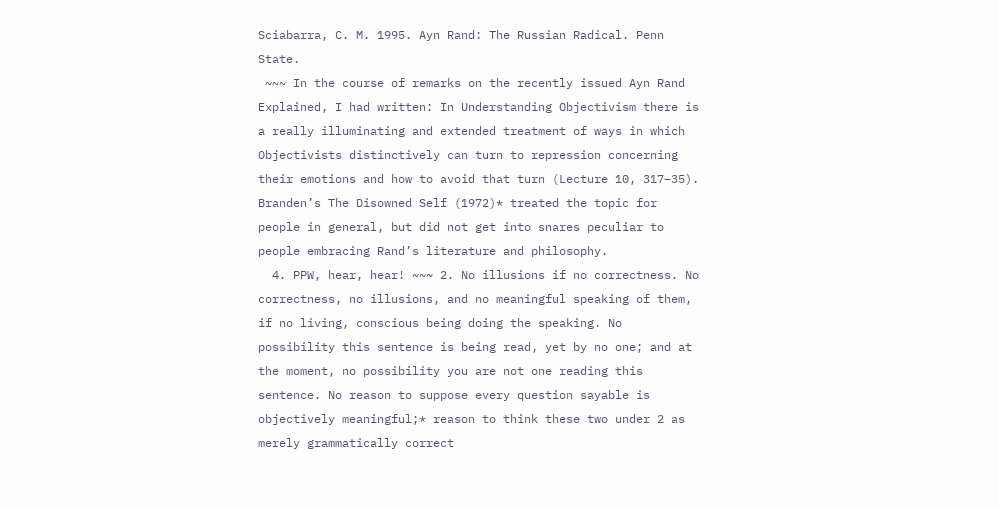Sciabarra, C. M. 1995. Ayn Rand: The Russian Radical. Penn State.
 ~~~ In the course of remarks on the recently issued Ayn Rand Explained, I had written: In Understanding Objectivism there is a really illuminating and extended treatment of ways in which Objectivists distinctively can turn to repression concerning their emotions and how to avoid that turn (Lecture 10, 317–35). Branden’s The Disowned Self (1972)* treated the topic for people in general, but did not get into snares peculiar to people embracing Rand’s literature and philosophy.
  4. PPW, hear, hear! ~~~ 2. No illusions if no correctness. No correctness, no illusions, and no meaningful speaking of them, if no living, conscious being doing the speaking. No possibility this sentence is being read, yet by no one; and at the moment, no possibility you are not one reading this sentence. No reason to suppose every question sayable is objectively meaningful;* reason to think these two under 2 as merely grammatically correct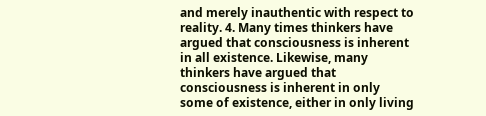and merely inauthentic with respect to reality. 4. Many times thinkers have argued that consciousness is inherent in all existence. Likewise, many thinkers have argued that consciousness is inherent in only some of existence, either in only living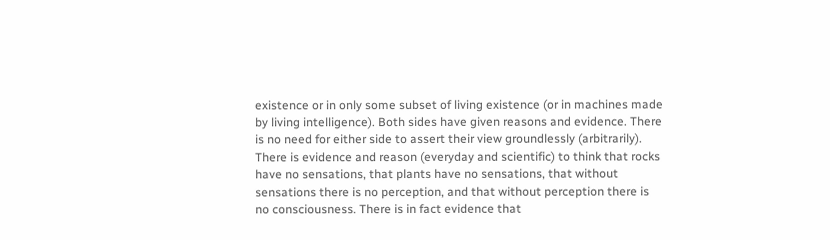existence or in only some subset of living existence (or in machines made by living intelligence). Both sides have given reasons and evidence. There is no need for either side to assert their view groundlessly (arbitrarily). There is evidence and reason (everyday and scientific) to think that rocks have no sensations, that plants have no sensations, that without sensations there is no perception, and that without perception there is no consciousness. There is in fact evidence that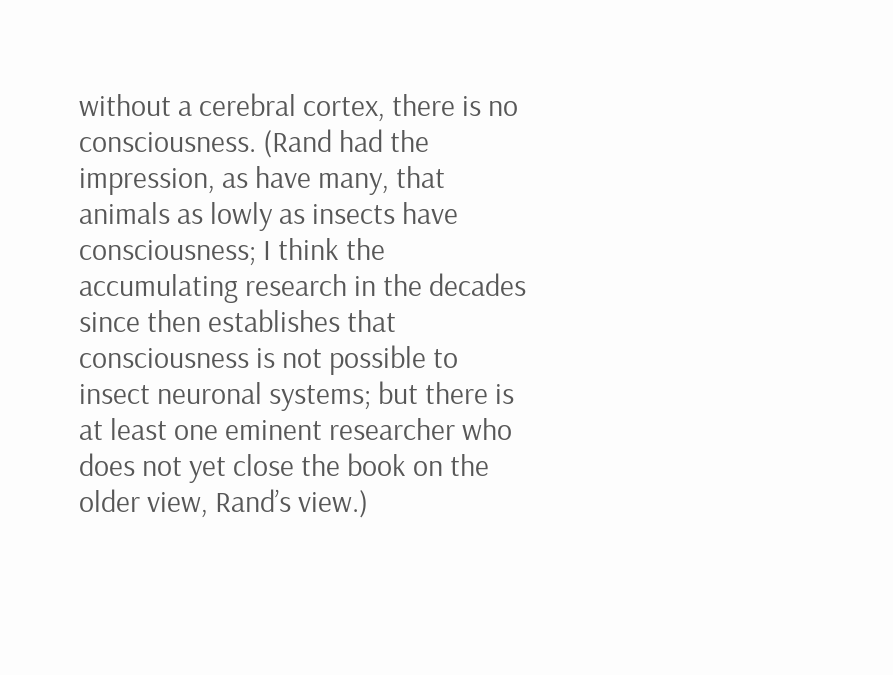without a cerebral cortex, there is no consciousness. (Rand had the impression, as have many, that animals as lowly as insects have consciousness; I think the accumulating research in the decades since then establishes that consciousness is not possible to insect neuronal systems; but there is at least one eminent researcher who does not yet close the book on the older view, Rand’s view.)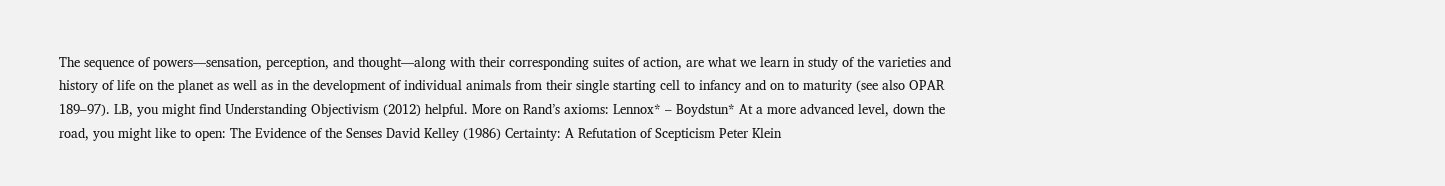The sequence of powers—sensation, perception, and thought—along with their corresponding suites of action, are what we learn in study of the varieties and history of life on the planet as well as in the development of individual animals from their single starting cell to infancy and on to maturity (see also OPAR 189–97). LB, you might find Understanding Objectivism (2012) helpful. More on Rand’s axioms: Lennox* – Boydstun* At a more advanced level, down the road, you might like to open: The Evidence of the Senses David Kelley (1986) Certainty: A Refutation of Scepticism Peter Klein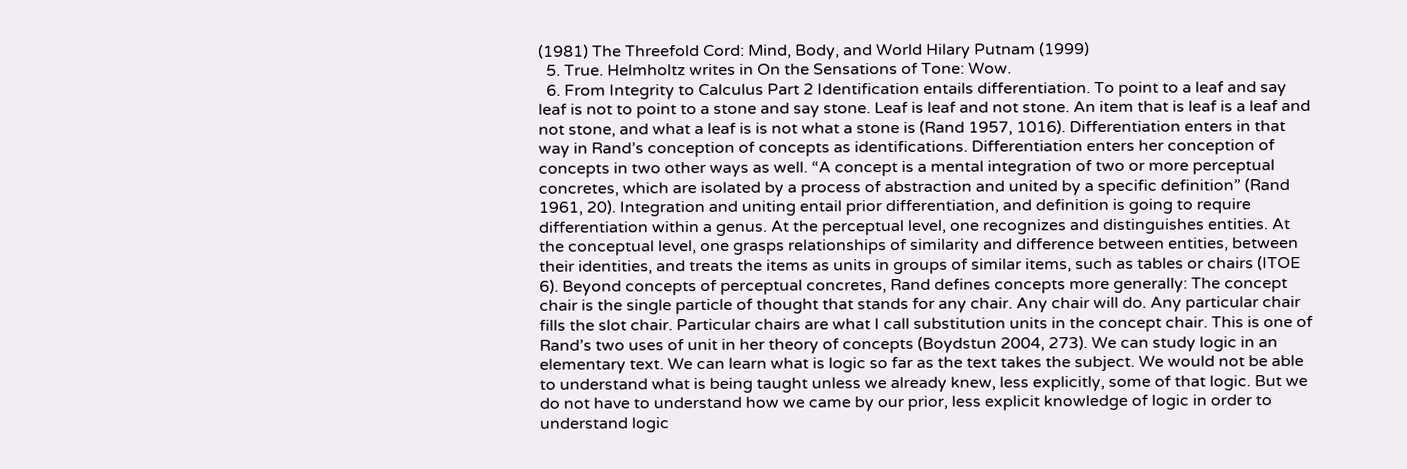(1981) The Threefold Cord: Mind, Body, and World Hilary Putnam (1999)
  5. True. Helmholtz writes in On the Sensations of Tone: Wow.
  6. From Integrity to Calculus Part 2 Identification entails differentiation. To point to a leaf and say leaf is not to point to a stone and say stone. Leaf is leaf and not stone. An item that is leaf is a leaf and not stone, and what a leaf is is not what a stone is (Rand 1957, 1016). Differentiation enters in that way in Rand’s conception of concepts as identifications. Differentiation enters her conception of concepts in two other ways as well. “A concept is a mental integration of two or more perceptual concretes, which are isolated by a process of abstraction and united by a specific definition” (Rand 1961, 20). Integration and uniting entail prior differentiation, and definition is going to require differentiation within a genus. At the perceptual level, one recognizes and distinguishes entities. At the conceptual level, one grasps relationships of similarity and difference between entities, between their identities, and treats the items as units in groups of similar items, such as tables or chairs (ITOE 6). Beyond concepts of perceptual concretes, Rand defines concepts more generally: The concept chair is the single particle of thought that stands for any chair. Any chair will do. Any particular chair fills the slot chair. Particular chairs are what I call substitution units in the concept chair. This is one of Rand’s two uses of unit in her theory of concepts (Boydstun 2004, 273). We can study logic in an elementary text. We can learn what is logic so far as the text takes the subject. We would not be able to understand what is being taught unless we already knew, less explicitly, some of that logic. But we do not have to understand how we came by our prior, less explicit knowledge of logic in order to understand logic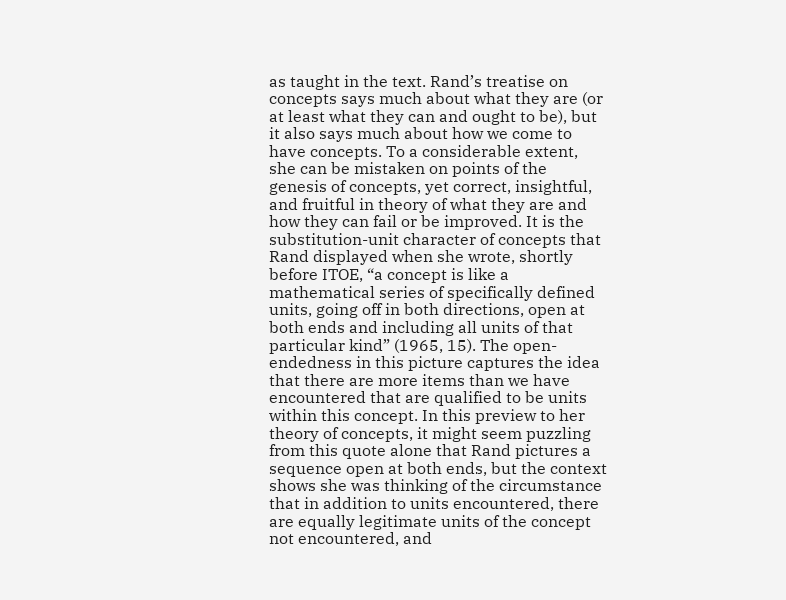as taught in the text. Rand’s treatise on concepts says much about what they are (or at least what they can and ought to be), but it also says much about how we come to have concepts. To a considerable extent, she can be mistaken on points of the genesis of concepts, yet correct, insightful, and fruitful in theory of what they are and how they can fail or be improved. It is the substitution-unit character of concepts that Rand displayed when she wrote, shortly before ITOE, “a concept is like a mathematical series of specifically defined units, going off in both directions, open at both ends and including all units of that particular kind” (1965, 15). The open-endedness in this picture captures the idea that there are more items than we have encountered that are qualified to be units within this concept. In this preview to her theory of concepts, it might seem puzzling from this quote alone that Rand pictures a sequence open at both ends, but the context shows she was thinking of the circumstance that in addition to units encountered, there are equally legitimate units of the concept not encountered, and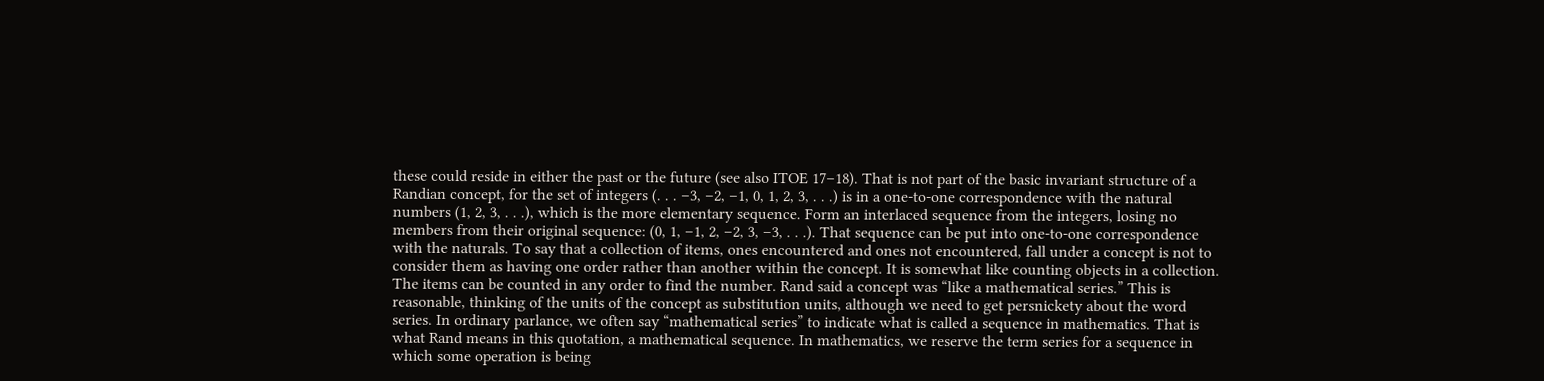these could reside in either the past or the future (see also ITOE 17–18). That is not part of the basic invariant structure of a Randian concept, for the set of integers (. . . –3, –2, –1, 0, 1, 2, 3, . . .) is in a one-to-one correspondence with the natural numbers (1, 2, 3, . . .), which is the more elementary sequence. Form an interlaced sequence from the integers, losing no members from their original sequence: (0, 1, –1, 2, –2, 3, –3, . . .). That sequence can be put into one-to-one correspondence with the naturals. To say that a collection of items, ones encountered and ones not encountered, fall under a concept is not to consider them as having one order rather than another within the concept. It is somewhat like counting objects in a collection. The items can be counted in any order to find the number. Rand said a concept was “like a mathematical series.” This is reasonable, thinking of the units of the concept as substitution units, although we need to get persnickety about the word series. In ordinary parlance, we often say “mathematical series” to indicate what is called a sequence in mathematics. That is what Rand means in this quotation, a mathematical sequence. In mathematics, we reserve the term series for a sequence in which some operation is being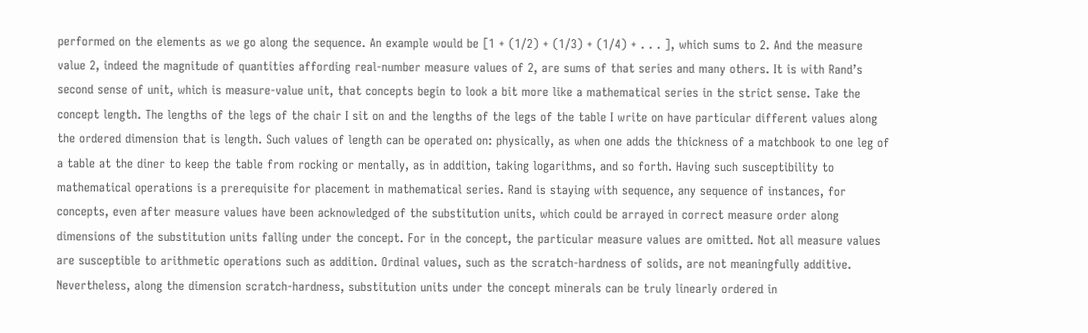performed on the elements as we go along the sequence. An example would be [1 + (1/2) + (1/3) + (1/4) + . . . ], which sums to 2. And the measure value 2, indeed the magnitude of quantities affording real-number measure values of 2, are sums of that series and many others. It is with Rand’s second sense of unit, which is measure-value unit, that concepts begin to look a bit more like a mathematical series in the strict sense. Take the concept length. The lengths of the legs of the chair I sit on and the lengths of the legs of the table I write on have particular different values along the ordered dimension that is length. Such values of length can be operated on: physically, as when one adds the thickness of a matchbook to one leg of a table at the diner to keep the table from rocking or mentally, as in addition, taking logarithms, and so forth. Having such susceptibility to mathematical operations is a prerequisite for placement in mathematical series. Rand is staying with sequence, any sequence of instances, for concepts, even after measure values have been acknowledged of the substitution units, which could be arrayed in correct measure order along dimensions of the substitution units falling under the concept. For in the concept, the particular measure values are omitted. Not all measure values are susceptible to arithmetic operations such as addition. Ordinal values, such as the scratch-hardness of solids, are not meaningfully additive. Nevertheless, along the dimension scratch-hardness, substitution units under the concept minerals can be truly linearly ordered in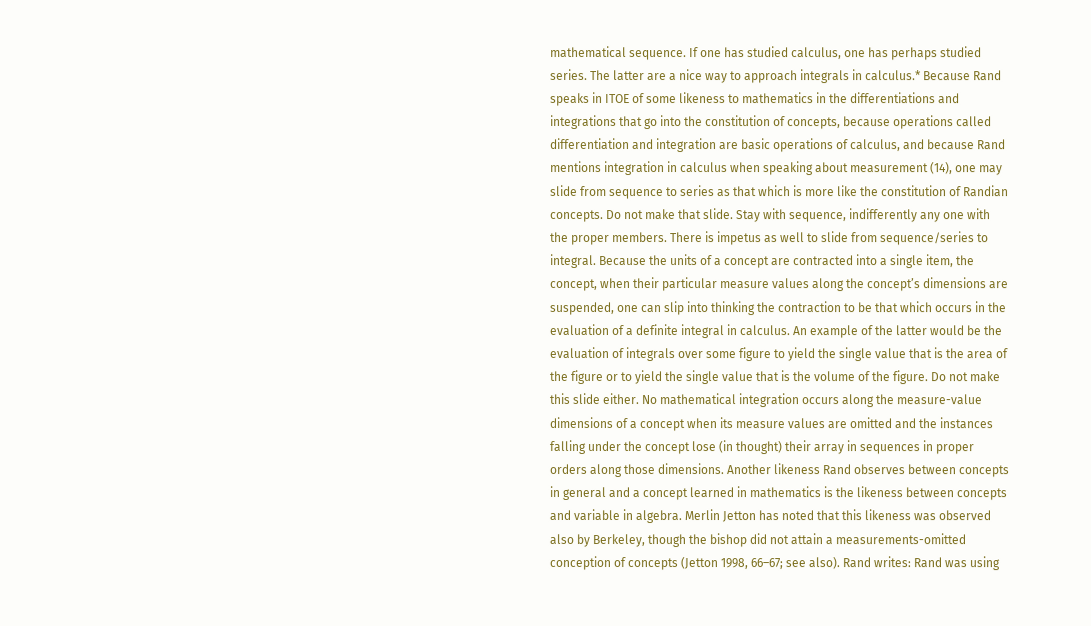mathematical sequence. If one has studied calculus, one has perhaps studied series. The latter are a nice way to approach integrals in calculus.* Because Rand speaks in ITOE of some likeness to mathematics in the differentiations and integrations that go into the constitution of concepts, because operations called differentiation and integration are basic operations of calculus, and because Rand mentions integration in calculus when speaking about measurement (14), one may slide from sequence to series as that which is more like the constitution of Randian concepts. Do not make that slide. Stay with sequence, indifferently any one with the proper members. There is impetus as well to slide from sequence/series to integral. Because the units of a concept are contracted into a single item, the concept, when their particular measure values along the concept’s dimensions are suspended, one can slip into thinking the contraction to be that which occurs in the evaluation of a definite integral in calculus. An example of the latter would be the evaluation of integrals over some figure to yield the single value that is the area of the figure or to yield the single value that is the volume of the figure. Do not make this slide either. No mathematical integration occurs along the measure-value dimensions of a concept when its measure values are omitted and the instances falling under the concept lose (in thought) their array in sequences in proper orders along those dimensions. Another likeness Rand observes between concepts in general and a concept learned in mathematics is the likeness between concepts and variable in algebra. Merlin Jetton has noted that this likeness was observed also by Berkeley, though the bishop did not attain a measurements-omitted conception of concepts (Jetton 1998, 66–67; see also). Rand writes: Rand was using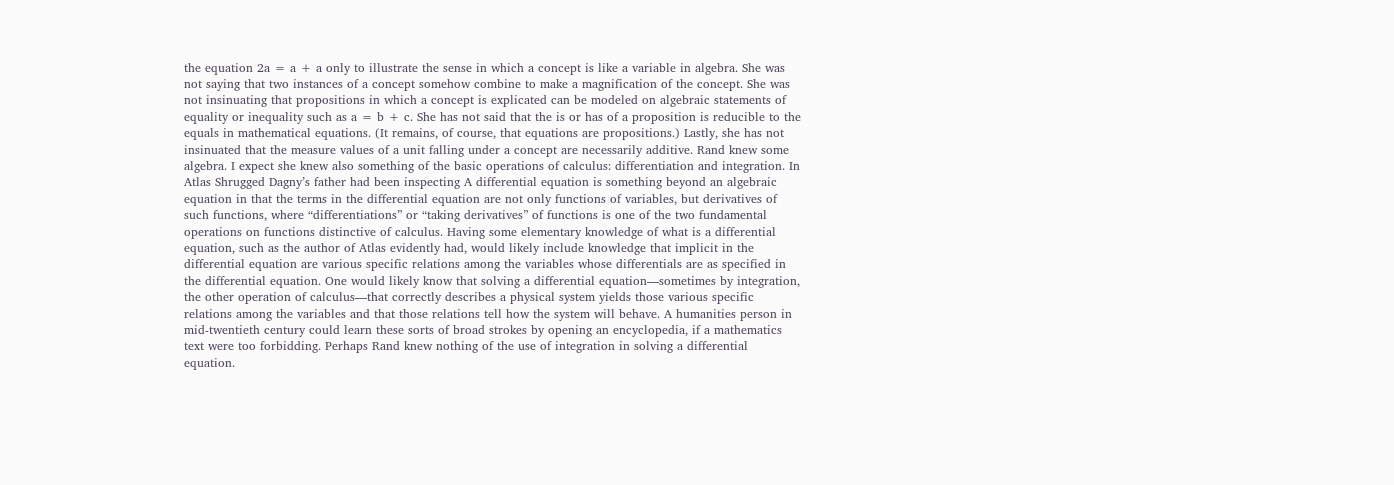the equation 2a = a + a only to illustrate the sense in which a concept is like a variable in algebra. She was not saying that two instances of a concept somehow combine to make a magnification of the concept. She was not insinuating that propositions in which a concept is explicated can be modeled on algebraic statements of equality or inequality such as a = b + c. She has not said that the is or has of a proposition is reducible to the equals in mathematical equations. (It remains, of course, that equations are propositions.) Lastly, she has not insinuated that the measure values of a unit falling under a concept are necessarily additive. Rand knew some algebra. I expect she knew also something of the basic operations of calculus: differentiation and integration. In Atlas Shrugged Dagny’s father had been inspecting A differential equation is something beyond an algebraic equation in that the terms in the differential equation are not only functions of variables, but derivatives of such functions, where “differentiations” or “taking derivatives” of functions is one of the two fundamental operations on functions distinctive of calculus. Having some elementary knowledge of what is a differential equation, such as the author of Atlas evidently had, would likely include knowledge that implicit in the differential equation are various specific relations among the variables whose differentials are as specified in the differential equation. One would likely know that solving a differential equation—sometimes by integration, the other operation of calculus—that correctly describes a physical system yields those various specific relations among the variables and that those relations tell how the system will behave. A humanities person in mid-twentieth century could learn these sorts of broad strokes by opening an encyclopedia, if a mathematics text were too forbidding. Perhaps Rand knew nothing of the use of integration in solving a differential equation.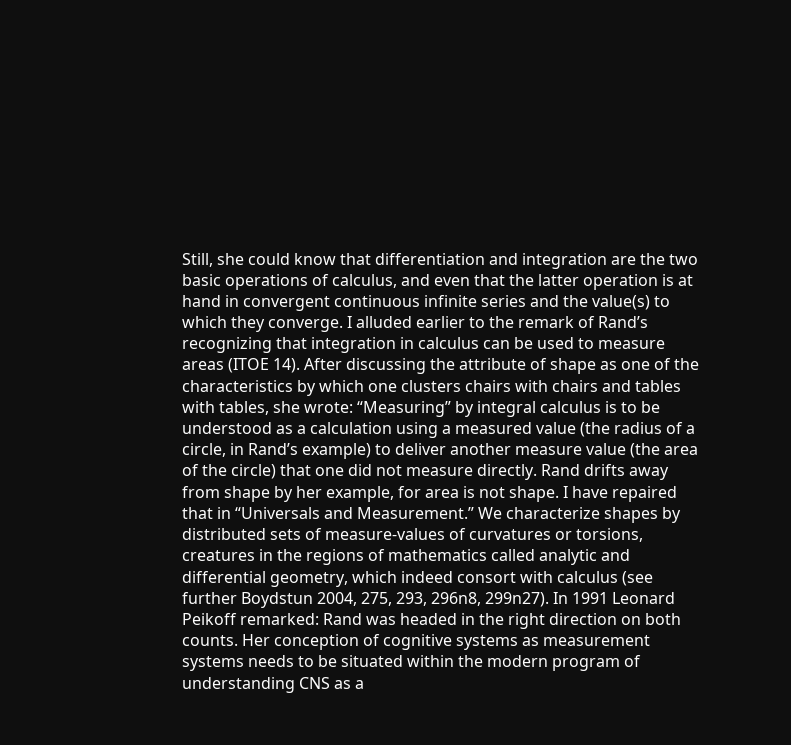Still, she could know that differentiation and integration are the two basic operations of calculus, and even that the latter operation is at hand in convergent continuous infinite series and the value(s) to which they converge. I alluded earlier to the remark of Rand’s recognizing that integration in calculus can be used to measure areas (ITOE 14). After discussing the attribute of shape as one of the characteristics by which one clusters chairs with chairs and tables with tables, she wrote: “Measuring” by integral calculus is to be understood as a calculation using a measured value (the radius of a circle, in Rand’s example) to deliver another measure value (the area of the circle) that one did not measure directly. Rand drifts away from shape by her example, for area is not shape. I have repaired that in “Universals and Measurement.” We characterize shapes by distributed sets of measure-values of curvatures or torsions, creatures in the regions of mathematics called analytic and differential geometry, which indeed consort with calculus (see further Boydstun 2004, 275, 293, 296n8, 299n27). In 1991 Leonard Peikoff remarked: Rand was headed in the right direction on both counts. Her conception of cognitive systems as measurement systems needs to be situated within the modern program of understanding CNS as a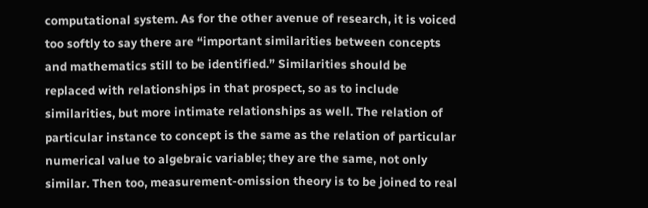computational system. As for the other avenue of research, it is voiced too softly to say there are “important similarities between concepts and mathematics still to be identified.” Similarities should be replaced with relationships in that prospect, so as to include similarities, but more intimate relationships as well. The relation of particular instance to concept is the same as the relation of particular numerical value to algebraic variable; they are the same, not only similar. Then too, measurement-omission theory is to be joined to real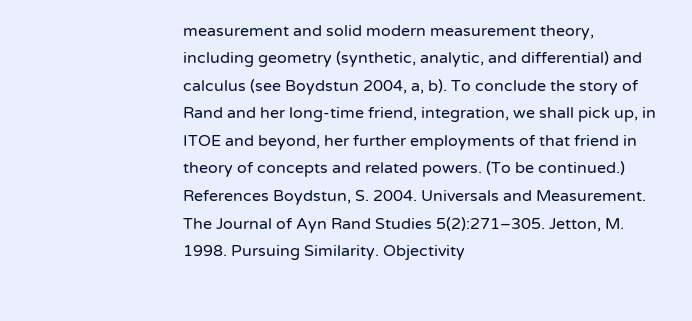measurement and solid modern measurement theory, including geometry (synthetic, analytic, and differential) and calculus (see Boydstun 2004, a, b). To conclude the story of Rand and her long-time friend, integration, we shall pick up, in ITOE and beyond, her further employments of that friend in theory of concepts and related powers. (To be continued.) References Boydstun, S. 2004. Universals and Measurement. The Journal of Ayn Rand Studies 5(2):271–305. Jetton, M. 1998. Pursuing Similarity. Objectivity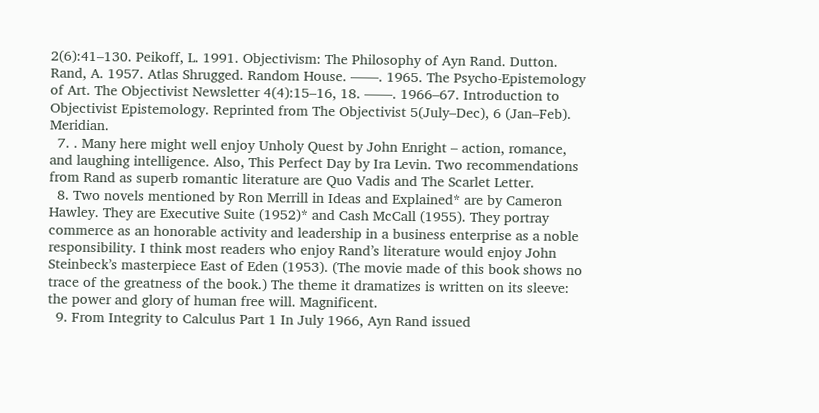2(6):41–130. Peikoff, L. 1991. Objectivism: The Philosophy of Ayn Rand. Dutton. Rand, A. 1957. Atlas Shrugged. Random House. ——. 1965. The Psycho-Epistemology of Art. The Objectivist Newsletter 4(4):15–16, 18. ——. 1966–67. Introduction to Objectivist Epistemology. Reprinted from The Objectivist 5(July–Dec), 6 (Jan–Feb). Meridian.
  7. . Many here might well enjoy Unholy Quest by John Enright – action, romance, and laughing intelligence. Also, This Perfect Day by Ira Levin. Two recommendations from Rand as superb romantic literature are Quo Vadis and The Scarlet Letter.
  8. Two novels mentioned by Ron Merrill in Ideas and Explained* are by Cameron Hawley. They are Executive Suite (1952)* and Cash McCall (1955). They portray commerce as an honorable activity and leadership in a business enterprise as a noble responsibility. I think most readers who enjoy Rand’s literature would enjoy John Steinbeck’s masterpiece East of Eden (1953). (The movie made of this book shows no trace of the greatness of the book.) The theme it dramatizes is written on its sleeve: the power and glory of human free will. Magnificent.
  9. From Integrity to Calculus Part 1 In July 1966, Ayn Rand issued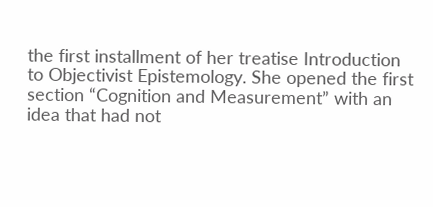the first installment of her treatise Introduction to Objectivist Epistemology. She opened the first section “Cognition and Measurement” with an idea that had not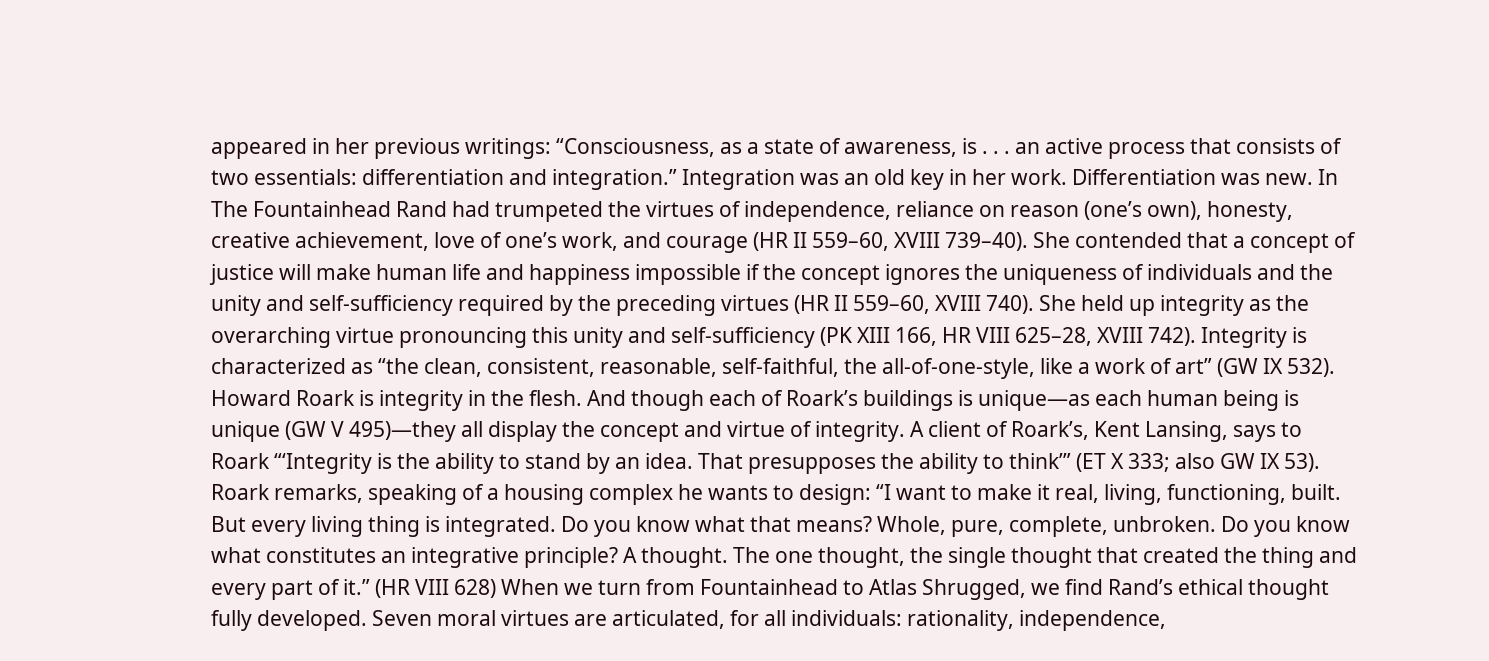appeared in her previous writings: “Consciousness, as a state of awareness, is . . . an active process that consists of two essentials: differentiation and integration.” Integration was an old key in her work. Differentiation was new. In The Fountainhead Rand had trumpeted the virtues of independence, reliance on reason (one’s own), honesty, creative achievement, love of one’s work, and courage (HR II 559–60, XVIII 739–40). She contended that a concept of justice will make human life and happiness impossible if the concept ignores the uniqueness of individuals and the unity and self-sufficiency required by the preceding virtues (HR II 559–60, XVIII 740). She held up integrity as the overarching virtue pronouncing this unity and self-sufficiency (PK XIII 166, HR VIII 625–28, XVIII 742). Integrity is characterized as “the clean, consistent, reasonable, self-faithful, the all-of-one-style, like a work of art” (GW IX 532). Howard Roark is integrity in the flesh. And though each of Roark’s buildings is unique—as each human being is unique (GW V 495)—they all display the concept and virtue of integrity. A client of Roark’s, Kent Lansing, says to Roark “‘Integrity is the ability to stand by an idea. That presupposes the ability to think’” (ET X 333; also GW IX 53). Roark remarks, speaking of a housing complex he wants to design: “I want to make it real, living, functioning, built. But every living thing is integrated. Do you know what that means? Whole, pure, complete, unbroken. Do you know what constitutes an integrative principle? A thought. The one thought, the single thought that created the thing and every part of it.” (HR VIII 628) When we turn from Fountainhead to Atlas Shrugged, we find Rand’s ethical thought fully developed. Seven moral virtues are articulated, for all individuals: rationality, independence,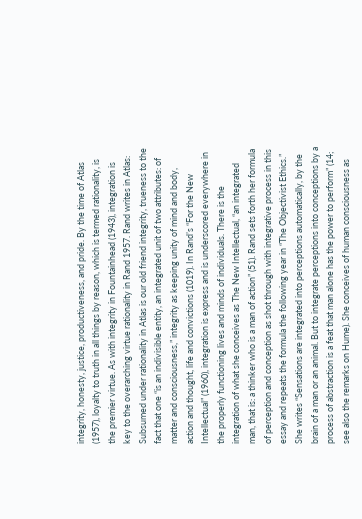integrity, honesty, justice, productiveness, and pride. By the time of Atlas (1957), loyalty to truth in all things by reason, which is termed rationality, is the premier virtue. As with integrity in Fountainhead (1943), integration is key to the overarching virtue rationality in Rand 1957. Rand writes in Atlas: Subsumed under rationality in Atlas is our old friend integrity, trueness to the fact that one “is an indivisible entity, an integrated unit of two attributes: of matter and consciousness,” integrity as keeping unity of mind and body, action and thought, life and convictions (1019). In Rand’s “For the New Intellectual” (1960), integration is express and is underscored everywhere in the properly functioning lives and minds of individuals. There is the integration of what she conceives as The New Intellectual, “an integrated man, that is: a thinker who is a man of action” (51). Rand sets forth her formula of perception and conception as shot through with integrative process in this essay and repeats the formula the following year in “The Objectivist Ethics.” She writes “Sensations are integrated into perceptions automatically, by the brain of a man or an animal. But to integrate perceptions into conceptions by a process of abstraction is a feat that man alone has the power to perform” (14; see also the remarks on Hume). She conceives of human consciousness as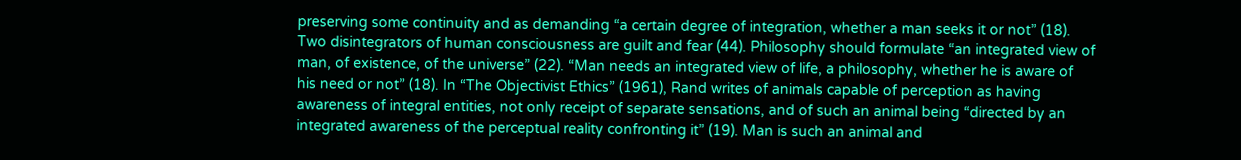preserving some continuity and as demanding “a certain degree of integration, whether a man seeks it or not” (18). Two disintegrators of human consciousness are guilt and fear (44). Philosophy should formulate “an integrated view of man, of existence, of the universe” (22). “Man needs an integrated view of life, a philosophy, whether he is aware of his need or not” (18). In “The Objectivist Ethics” (1961), Rand writes of animals capable of perception as having awareness of integral entities, not only receipt of separate sensations, and of such an animal being “directed by an integrated awareness of the perceptual reality confronting it” (19). Man is such an animal and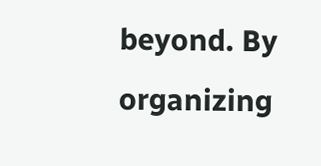beyond. By organizing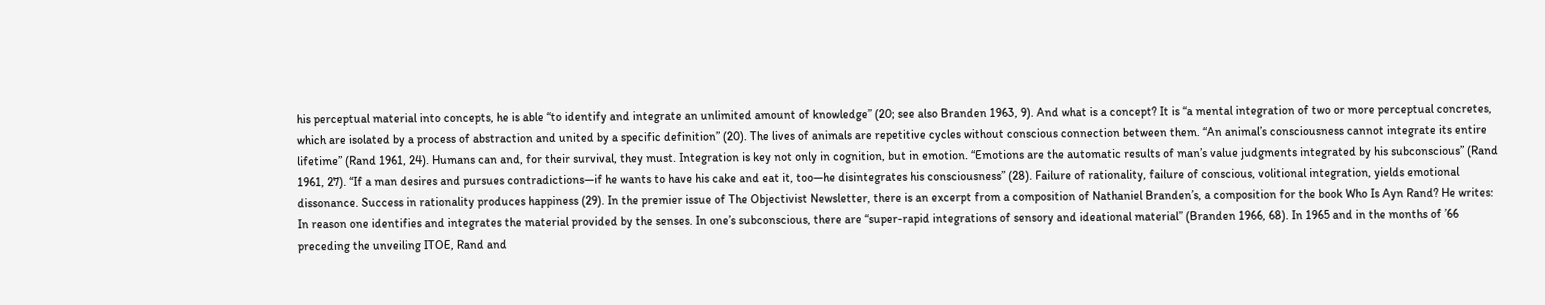his perceptual material into concepts, he is able “to identify and integrate an unlimited amount of knowledge” (20; see also Branden 1963, 9). And what is a concept? It is “a mental integration of two or more perceptual concretes, which are isolated by a process of abstraction and united by a specific definition” (20). The lives of animals are repetitive cycles without conscious connection between them. “An animal’s consciousness cannot integrate its entire lifetime” (Rand 1961, 24). Humans can and, for their survival, they must. Integration is key not only in cognition, but in emotion. “Emotions are the automatic results of man’s value judgments integrated by his subconscious” (Rand 1961, 27). “If a man desires and pursues contradictions—if he wants to have his cake and eat it, too—he disintegrates his consciousness” (28). Failure of rationality, failure of conscious, volitional integration, yields emotional dissonance. Success in rationality produces happiness (29). In the premier issue of The Objectivist Newsletter, there is an excerpt from a composition of Nathaniel Branden’s, a composition for the book Who Is Ayn Rand? He writes: In reason one identifies and integrates the material provided by the senses. In one’s subconscious, there are “super-rapid integrations of sensory and ideational material” (Branden 1966, 68). In 1965 and in the months of ’66 preceding the unveiling ITOE, Rand and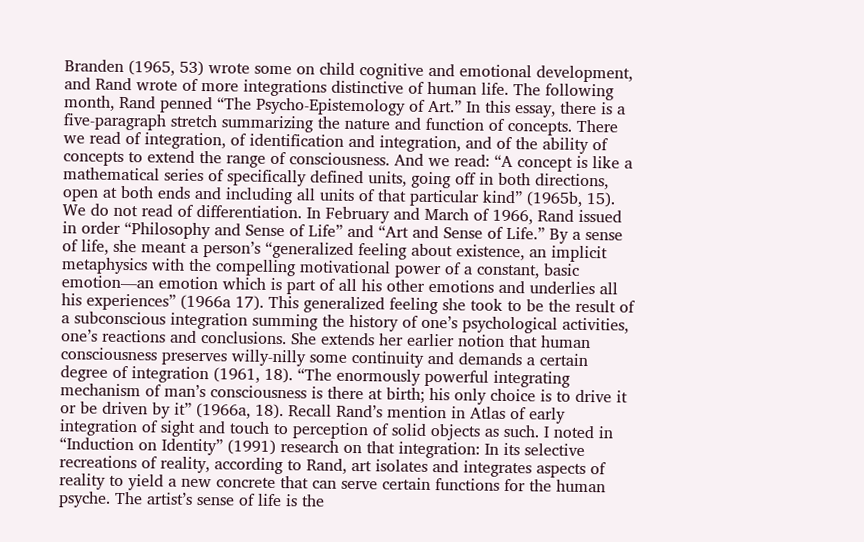Branden (1965, 53) wrote some on child cognitive and emotional development, and Rand wrote of more integrations distinctive of human life. The following month, Rand penned “The Psycho-Epistemology of Art.” In this essay, there is a five-paragraph stretch summarizing the nature and function of concepts. There we read of integration, of identification and integration, and of the ability of concepts to extend the range of consciousness. And we read: “A concept is like a mathematical series of specifically defined units, going off in both directions, open at both ends and including all units of that particular kind” (1965b, 15). We do not read of differentiation. In February and March of 1966, Rand issued in order “Philosophy and Sense of Life” and “Art and Sense of Life.” By a sense of life, she meant a person’s “generalized feeling about existence, an implicit metaphysics with the compelling motivational power of a constant, basic emotion—an emotion which is part of all his other emotions and underlies all his experiences” (1966a 17). This generalized feeling she took to be the result of a subconscious integration summing the history of one’s psychological activities, one’s reactions and conclusions. She extends her earlier notion that human consciousness preserves willy-nilly some continuity and demands a certain degree of integration (1961, 18). “The enormously powerful integrating mechanism of man’s consciousness is there at birth; his only choice is to drive it or be driven by it” (1966a, 18). Recall Rand’s mention in Atlas of early integration of sight and touch to perception of solid objects as such. I noted in “Induction on Identity” (1991) research on that integration: In its selective recreations of reality, according to Rand, art isolates and integrates aspects of reality to yield a new concrete that can serve certain functions for the human psyche. The artist’s sense of life is the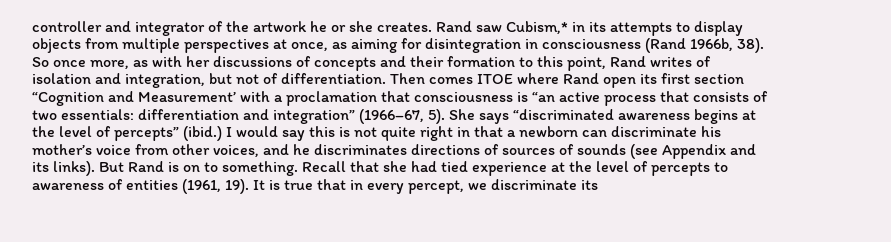controller and integrator of the artwork he or she creates. Rand saw Cubism,* in its attempts to display objects from multiple perspectives at once, as aiming for disintegration in consciousness (Rand 1966b, 38). So once more, as with her discussions of concepts and their formation to this point, Rand writes of isolation and integration, but not of differentiation. Then comes ITOE where Rand open its first section “Cognition and Measurement’ with a proclamation that consciousness is “an active process that consists of two essentials: differentiation and integration” (1966–67, 5). She says “discriminated awareness begins at the level of percepts” (ibid.) I would say this is not quite right in that a newborn can discriminate his mother’s voice from other voices, and he discriminates directions of sources of sounds (see Appendix and its links). But Rand is on to something. Recall that she had tied experience at the level of percepts to awareness of entities (1961, 19). It is true that in every percept, we discriminate its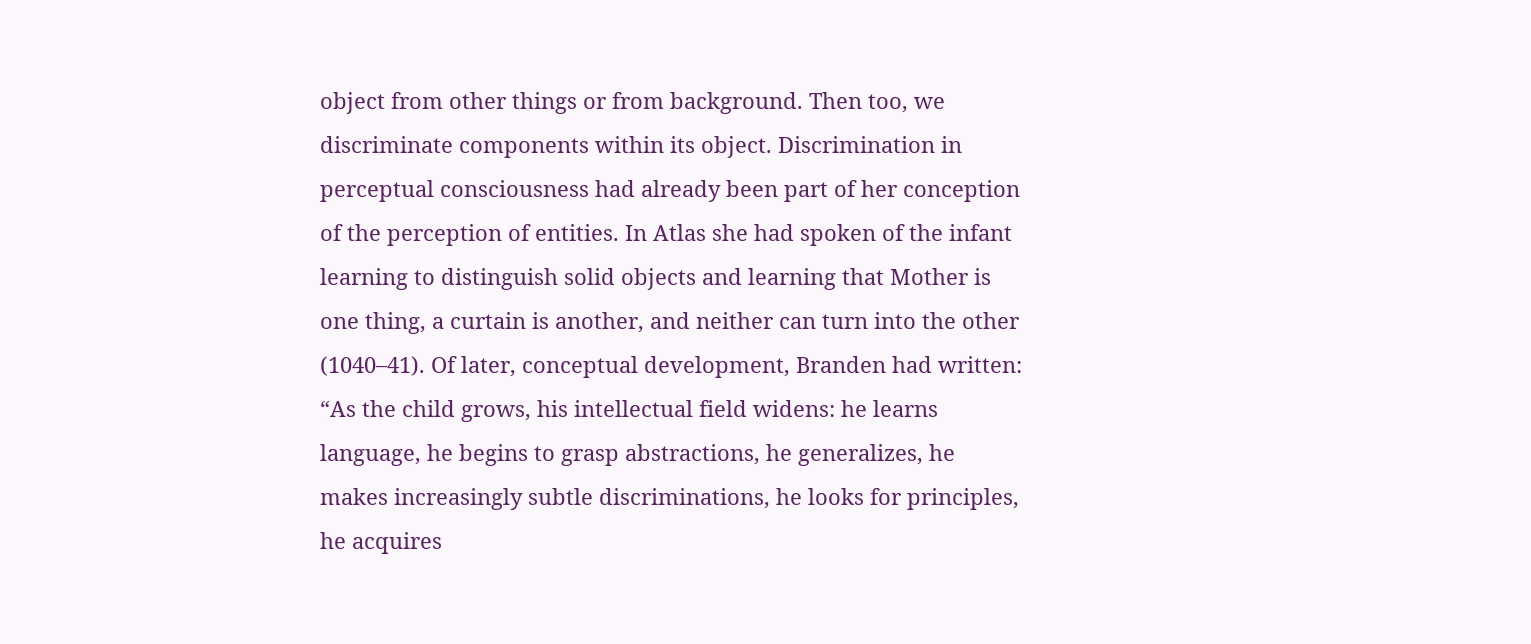object from other things or from background. Then too, we discriminate components within its object. Discrimination in perceptual consciousness had already been part of her conception of the perception of entities. In Atlas she had spoken of the infant learning to distinguish solid objects and learning that Mother is one thing, a curtain is another, and neither can turn into the other (1040–41). Of later, conceptual development, Branden had written: “As the child grows, his intellectual field widens: he learns language, he begins to grasp abstractions, he generalizes, he makes increasingly subtle discriminations, he looks for principles, he acquires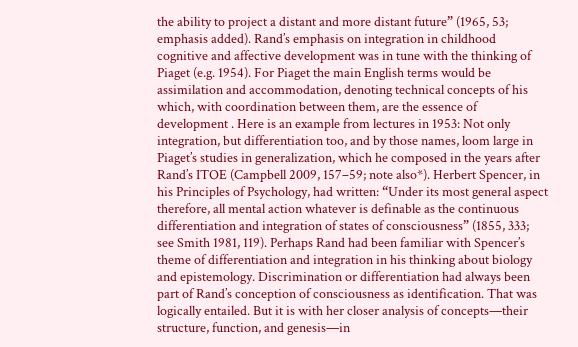the ability to project a distant and more distant future” (1965, 53; emphasis added). Rand’s emphasis on integration in childhood cognitive and affective development was in tune with the thinking of Piaget (e.g. 1954). For Piaget the main English terms would be assimilation and accommodation, denoting technical concepts of his which, with coordination between them, are the essence of development . Here is an example from lectures in 1953: Not only integration, but differentiation too, and by those names, loom large in Piaget’s studies in generalization, which he composed in the years after Rand’s ITOE (Campbell 2009, 157–59; note also*). Herbert Spencer, in his Principles of Psychology, had written: “Under its most general aspect therefore, all mental action whatever is definable as the continuous differentiation and integration of states of consciousness” (1855, 333; see Smith 1981, 119). Perhaps Rand had been familiar with Spencer’s theme of differentiation and integration in his thinking about biology and epistemology. Discrimination or differentiation had always been part of Rand’s conception of consciousness as identification. That was logically entailed. But it is with her closer analysis of concepts—their structure, function, and genesis—in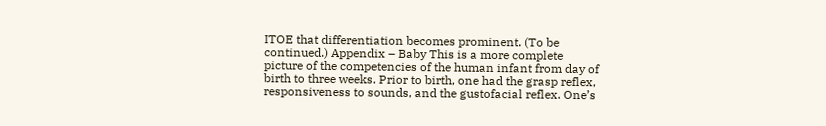ITOE that differentiation becomes prominent. (To be continued.) Appendix – Baby This is a more complete picture of the competencies of the human infant from day of birth to three weeks. Prior to birth, one had the grasp reflex, responsiveness to sounds, and the gustofacial reflex. One’s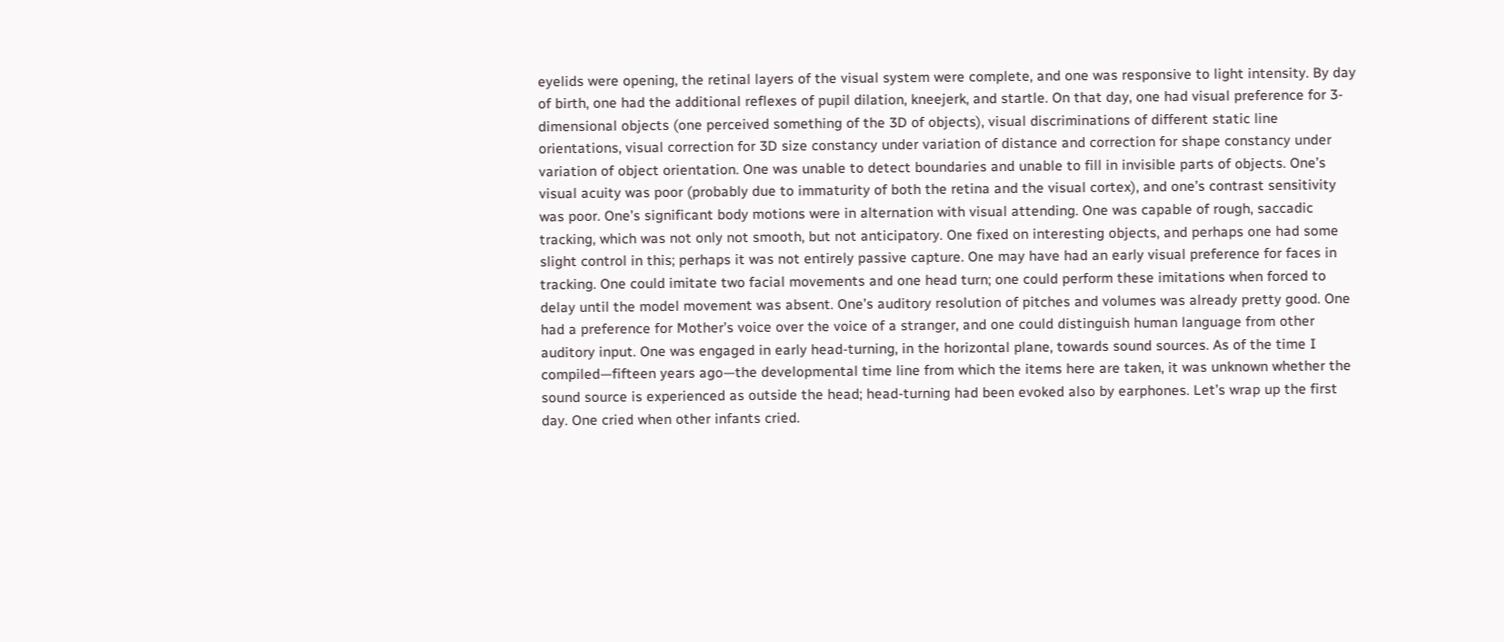eyelids were opening, the retinal layers of the visual system were complete, and one was responsive to light intensity. By day of birth, one had the additional reflexes of pupil dilation, kneejerk, and startle. On that day, one had visual preference for 3-dimensional objects (one perceived something of the 3D of objects), visual discriminations of different static line orientations, visual correction for 3D size constancy under variation of distance and correction for shape constancy under variation of object orientation. One was unable to detect boundaries and unable to fill in invisible parts of objects. One’s visual acuity was poor (probably due to immaturity of both the retina and the visual cortex), and one’s contrast sensitivity was poor. One’s significant body motions were in alternation with visual attending. One was capable of rough, saccadic tracking, which was not only not smooth, but not anticipatory. One fixed on interesting objects, and perhaps one had some slight control in this; perhaps it was not entirely passive capture. One may have had an early visual preference for faces in tracking. One could imitate two facial movements and one head turn; one could perform these imitations when forced to delay until the model movement was absent. One’s auditory resolution of pitches and volumes was already pretty good. One had a preference for Mother’s voice over the voice of a stranger, and one could distinguish human language from other auditory input. One was engaged in early head-turning, in the horizontal plane, towards sound sources. As of the time I compiled—fifteen years ago—the developmental time line from which the items here are taken, it was unknown whether the sound source is experienced as outside the head; head-turning had been evoked also by earphones. Let’s wrap up the first day. One cried when other infants cried.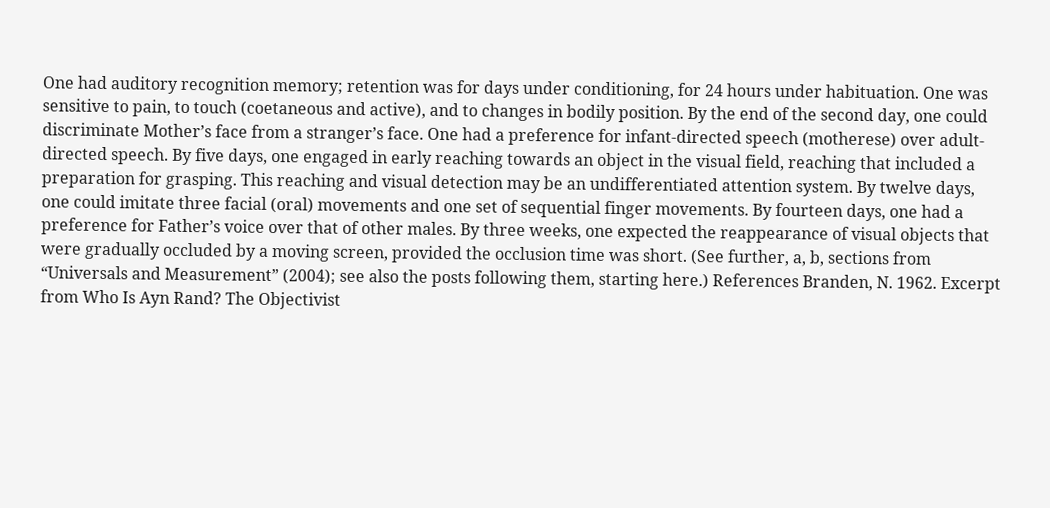One had auditory recognition memory; retention was for days under conditioning, for 24 hours under habituation. One was sensitive to pain, to touch (coetaneous and active), and to changes in bodily position. By the end of the second day, one could discriminate Mother’s face from a stranger’s face. One had a preference for infant-directed speech (motherese) over adult-directed speech. By five days, one engaged in early reaching towards an object in the visual field, reaching that included a preparation for grasping. This reaching and visual detection may be an undifferentiated attention system. By twelve days, one could imitate three facial (oral) movements and one set of sequential finger movements. By fourteen days, one had a preference for Father’s voice over that of other males. By three weeks, one expected the reappearance of visual objects that were gradually occluded by a moving screen, provided the occlusion time was short. (See further, a, b, sections from “Universals and Measurement” (2004); see also the posts following them, starting here.) References Branden, N. 1962. Excerpt from Who Is Ayn Rand? The Objectivist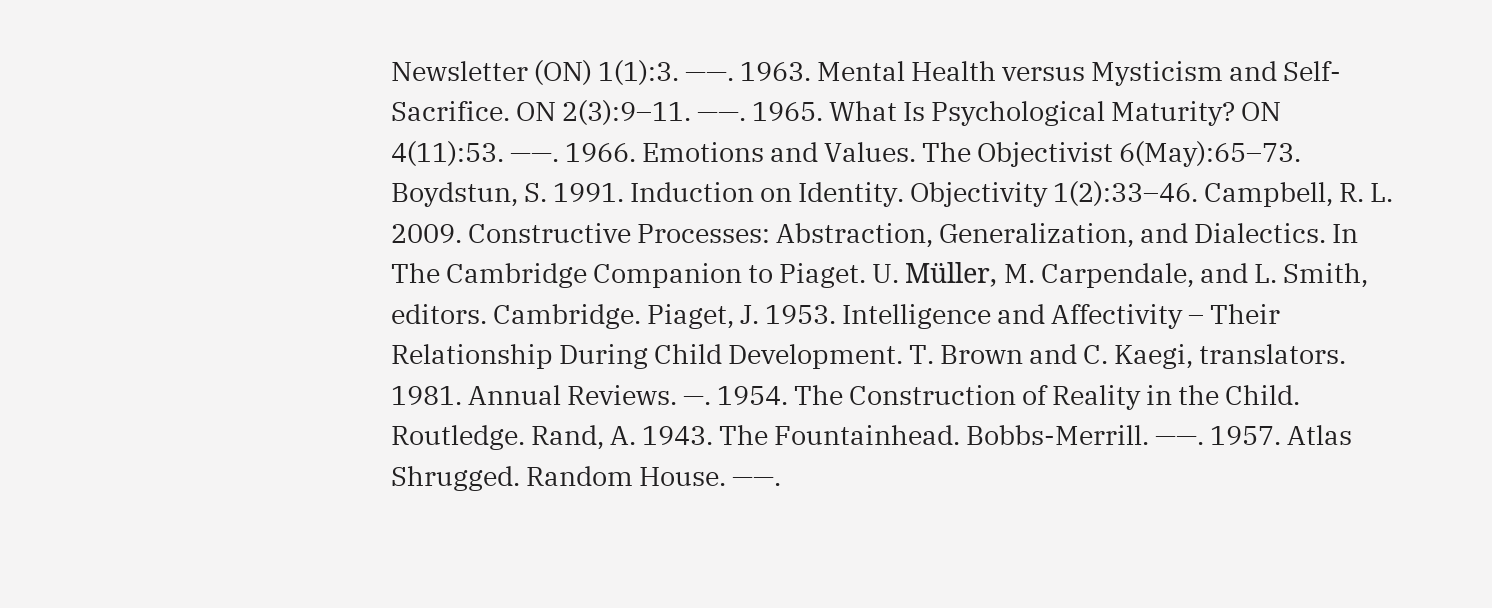Newsletter (ON) 1(1):3. ——. 1963. Mental Health versus Mysticism and Self-Sacrifice. ON 2(3):9–11. ——. 1965. What Is Psychological Maturity? ON 4(11):53. ——. 1966. Emotions and Values. The Objectivist 6(May):65–73. Boydstun, S. 1991. Induction on Identity. Objectivity 1(2):33–46. Campbell, R. L. 2009. Constructive Processes: Abstraction, Generalization, and Dialectics. In The Cambridge Companion to Piaget. U. Müller, M. Carpendale, and L. Smith, editors. Cambridge. Piaget, J. 1953. Intelligence and Affectivity – Their Relationship During Child Development. T. Brown and C. Kaegi, translators. 1981. Annual Reviews. —. 1954. The Construction of Reality in the Child. Routledge. Rand, A. 1943. The Fountainhead. Bobbs-Merrill. ——. 1957. Atlas Shrugged. Random House. ——.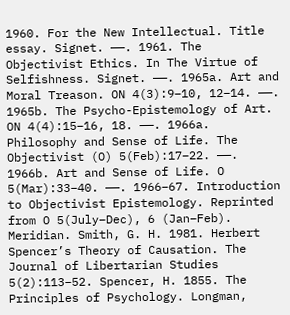1960. For the New Intellectual. Title essay. Signet. ——. 1961. The Objectivist Ethics. In The Virtue of Selfishness. Signet. ——. 1965a. Art and Moral Treason. ON 4(3):9–10, 12–14. ——. 1965b. The Psycho-Epistemology of Art. ON 4(4):15–16, 18. ——. 1966a. Philosophy and Sense of Life. The Objectivist (O) 5(Feb):17–22. ——. 1966b. Art and Sense of Life. O 5(Mar):33–40. ——. 1966–67. Introduction to Objectivist Epistemology. Reprinted from O 5(July–Dec), 6 (Jan–Feb). Meridian. Smith, G. H. 1981. Herbert Spencer’s Theory of Causation. The Journal of Libertarian Studies 5(2):113–52. Spencer, H. 1855. The Principles of Psychology. Longman,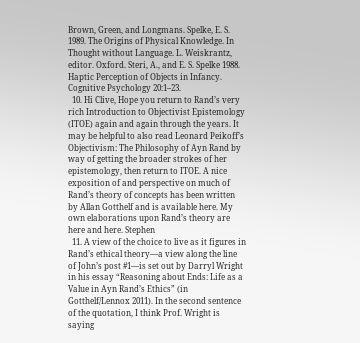Brown, Green, and Longmans. Spelke, E. S. 1989. The Origins of Physical Knowledge. In Thought without Language. L. Weiskrantz, editor. Oxford. Steri, A., and E. S. Spelke 1988. Haptic Perception of Objects in Infancy. Cognitive Psychology 20:1–23.
  10. Hi Clive, Hope you return to Rand’s very rich Introduction to Objectivist Epistemology (ITOE) again and again through the years. It may be helpful to also read Leonard Peikoff’s Objectivism: The Philosophy of Ayn Rand by way of getting the broader strokes of her epistemology, then return to ITOE. A nice exposition of and perspective on much of Rand’s theory of concepts has been written by Allan Gotthelf and is available here. My own elaborations upon Rand’s theory are here and here. Stephen
  11. A view of the choice to live as it figures in Rand’s ethical theory—a view along the line of John’s post #1—is set out by Darryl Wright in his essay “Reasoning about Ends: Life as a Value in Ayn Rand’s Ethics” (in Gotthelf/Lennox 2011). In the second sentence of the quotation, I think Prof. Wright is saying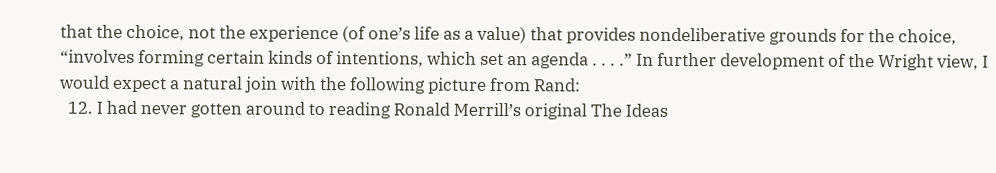that the choice, not the experience (of one’s life as a value) that provides nondeliberative grounds for the choice, “involves forming certain kinds of intentions, which set an agenda . . . .” In further development of the Wright view, I would expect a natural join with the following picture from Rand:
  12. I had never gotten around to reading Ronald Merrill’s original The Ideas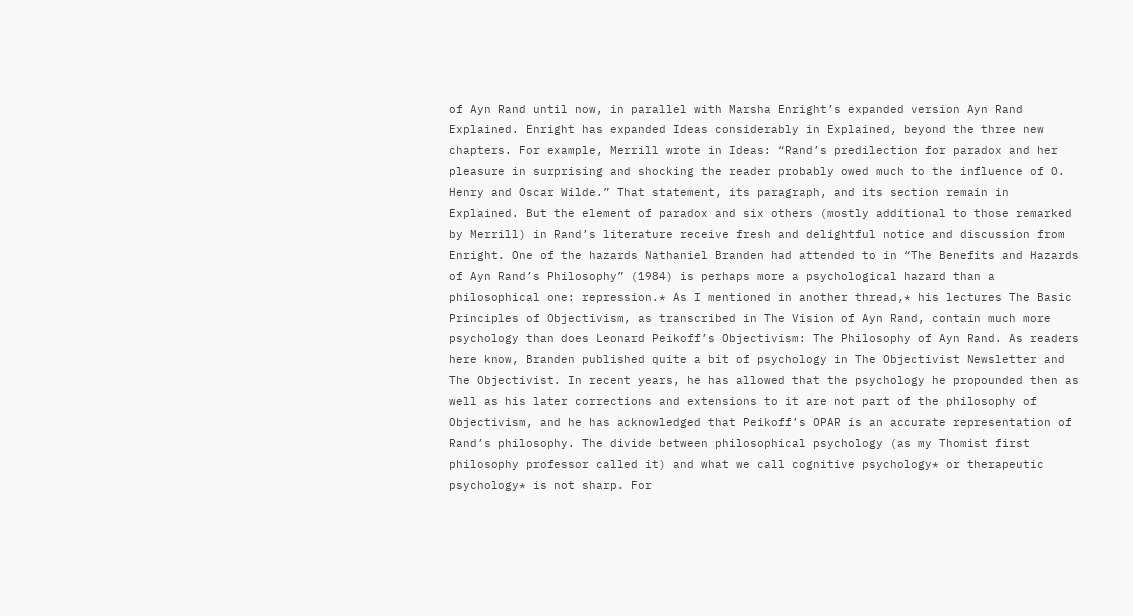of Ayn Rand until now, in parallel with Marsha Enright’s expanded version Ayn Rand Explained. Enright has expanded Ideas considerably in Explained, beyond the three new chapters. For example, Merrill wrote in Ideas: “Rand’s predilection for paradox and her pleasure in surprising and shocking the reader probably owed much to the influence of O. Henry and Oscar Wilde.” That statement, its paragraph, and its section remain in Explained. But the element of paradox and six others (mostly additional to those remarked by Merrill) in Rand’s literature receive fresh and delightful notice and discussion from Enright. One of the hazards Nathaniel Branden had attended to in “The Benefits and Hazards of Ayn Rand’s Philosophy” (1984) is perhaps more a psychological hazard than a philosophical one: repression.* As I mentioned in another thread,* his lectures The Basic Principles of Objectivism, as transcribed in The Vision of Ayn Rand, contain much more psychology than does Leonard Peikoff’s Objectivism: The Philosophy of Ayn Rand. As readers here know, Branden published quite a bit of psychology in The Objectivist Newsletter and The Objectivist. In recent years, he has allowed that the psychology he propounded then as well as his later corrections and extensions to it are not part of the philosophy of Objectivism, and he has acknowledged that Peikoff’s OPAR is an accurate representation of Rand’s philosophy. The divide between philosophical psychology (as my Thomist first philosophy professor called it) and what we call cognitive psychology* or therapeutic psychology* is not sharp. For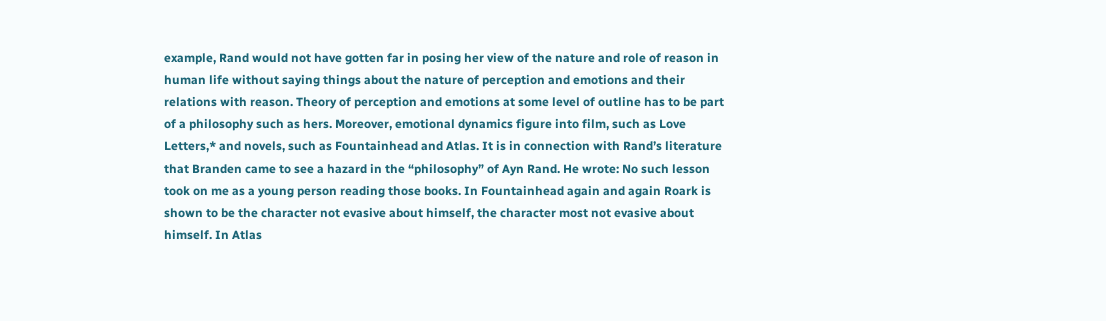example, Rand would not have gotten far in posing her view of the nature and role of reason in human life without saying things about the nature of perception and emotions and their relations with reason. Theory of perception and emotions at some level of outline has to be part of a philosophy such as hers. Moreover, emotional dynamics figure into film, such as Love Letters,* and novels, such as Fountainhead and Atlas. It is in connection with Rand’s literature that Branden came to see a hazard in the “philosophy” of Ayn Rand. He wrote: No such lesson took on me as a young person reading those books. In Fountainhead again and again Roark is shown to be the character not evasive about himself, the character most not evasive about himself. In Atlas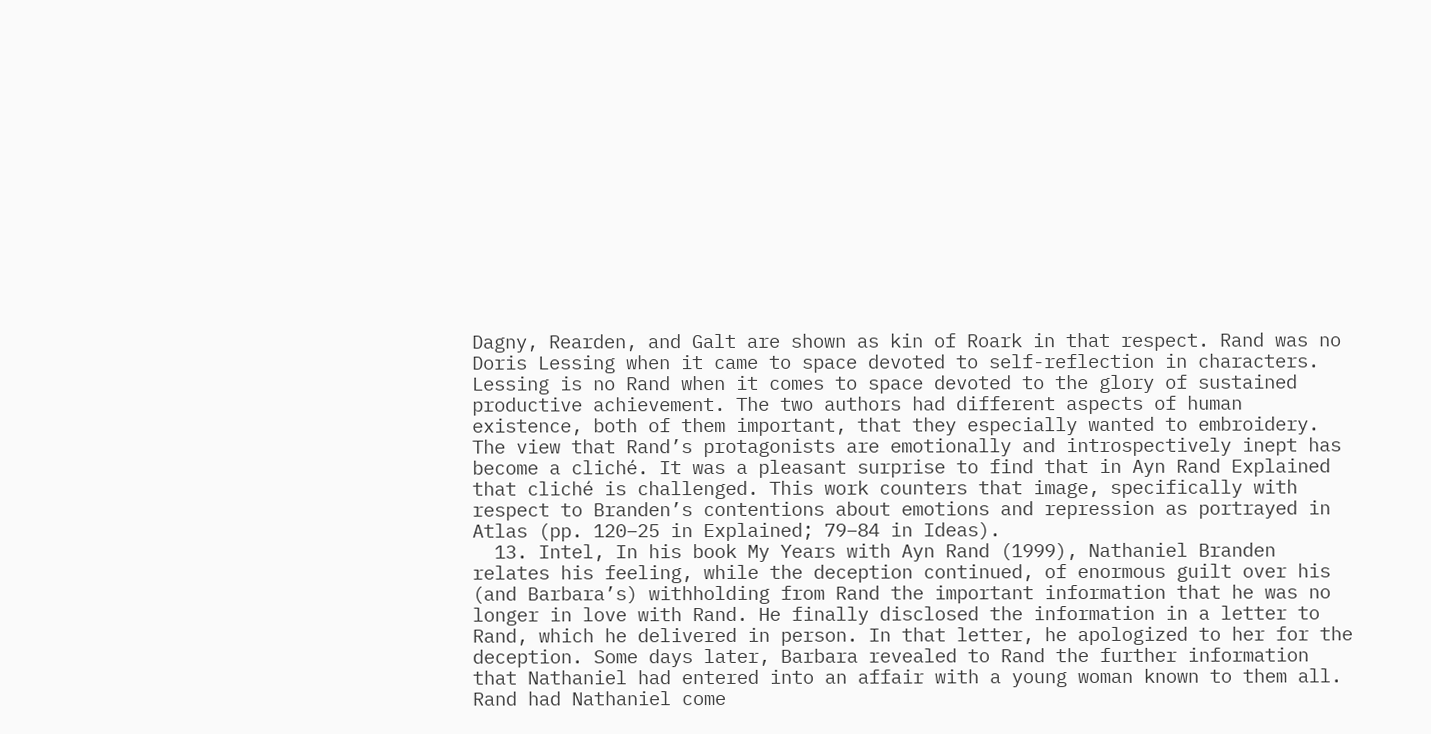Dagny, Rearden, and Galt are shown as kin of Roark in that respect. Rand was no Doris Lessing when it came to space devoted to self-reflection in characters. Lessing is no Rand when it comes to space devoted to the glory of sustained productive achievement. The two authors had different aspects of human existence, both of them important, that they especially wanted to embroidery. The view that Rand’s protagonists are emotionally and introspectively inept has become a cliché. It was a pleasant surprise to find that in Ayn Rand Explained that cliché is challenged. This work counters that image, specifically with respect to Branden’s contentions about emotions and repression as portrayed in Atlas (pp. 120–25 in Explained; 79–84 in Ideas).
  13. Intel, In his book My Years with Ayn Rand (1999), Nathaniel Branden relates his feeling, while the deception continued, of enormous guilt over his (and Barbara’s) withholding from Rand the important information that he was no longer in love with Rand. He finally disclosed the information in a letter to Rand, which he delivered in person. In that letter, he apologized to her for the deception. Some days later, Barbara revealed to Rand the further information that Nathaniel had entered into an affair with a young woman known to them all. Rand had Nathaniel come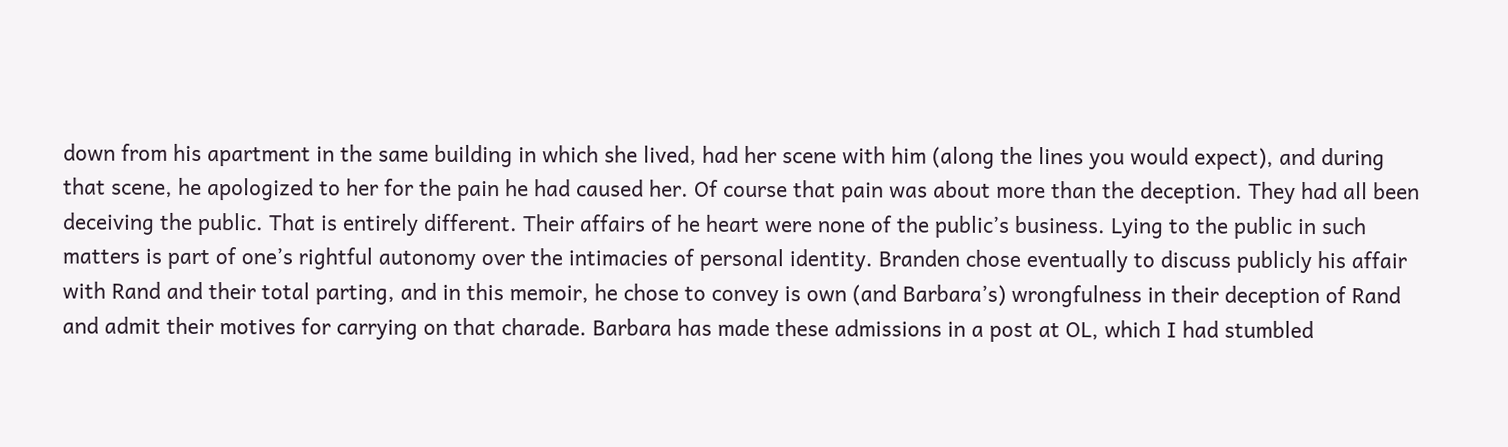down from his apartment in the same building in which she lived, had her scene with him (along the lines you would expect), and during that scene, he apologized to her for the pain he had caused her. Of course that pain was about more than the deception. They had all been deceiving the public. That is entirely different. Their affairs of he heart were none of the public’s business. Lying to the public in such matters is part of one’s rightful autonomy over the intimacies of personal identity. Branden chose eventually to discuss publicly his affair with Rand and their total parting, and in this memoir, he chose to convey is own (and Barbara’s) wrongfulness in their deception of Rand and admit their motives for carrying on that charade. Barbara has made these admissions in a post at OL, which I had stumbled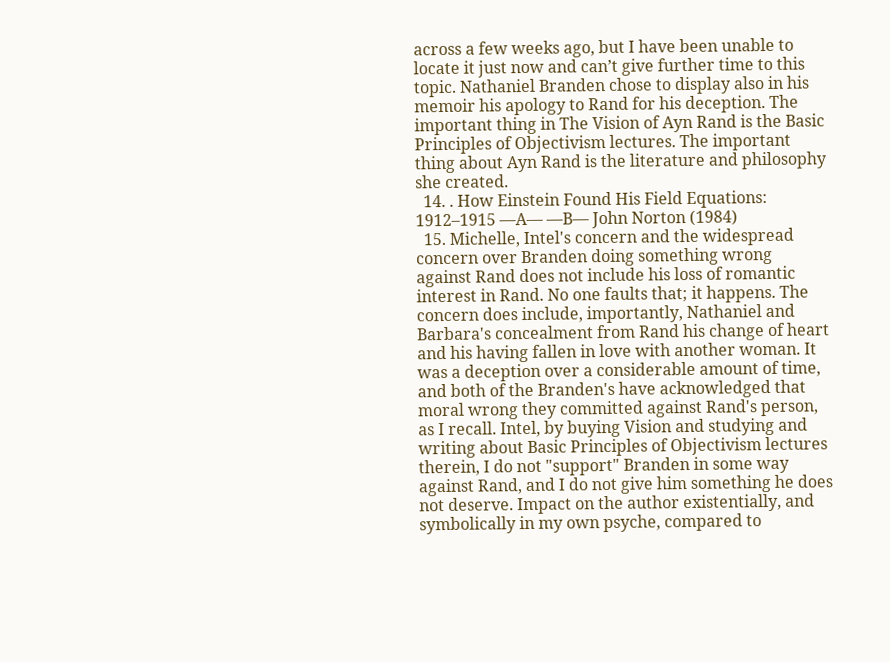across a few weeks ago, but I have been unable to locate it just now and can’t give further time to this topic. Nathaniel Branden chose to display also in his memoir his apology to Rand for his deception. The important thing in The Vision of Ayn Rand is the Basic Principles of Objectivism lectures. The important thing about Ayn Rand is the literature and philosophy she created.
  14. . How Einstein Found His Field Equations: 1912–1915 —A— —B— John Norton (1984)
  15. Michelle, Intel's concern and the widespread concern over Branden doing something wrong against Rand does not include his loss of romantic interest in Rand. No one faults that; it happens. The concern does include, importantly, Nathaniel and Barbara's concealment from Rand his change of heart and his having fallen in love with another woman. It was a deception over a considerable amount of time, and both of the Branden's have acknowledged that moral wrong they committed against Rand's person, as I recall. Intel, by buying Vision and studying and writing about Basic Principles of Objectivism lectures therein, I do not "support" Branden in some way against Rand, and I do not give him something he does not deserve. Impact on the author existentially, and symbolically in my own psyche, compared to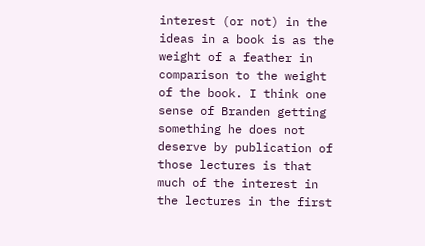interest (or not) in the ideas in a book is as the weight of a feather in comparison to the weight of the book. I think one sense of Branden getting something he does not deserve by publication of those lectures is that much of the interest in the lectures in the first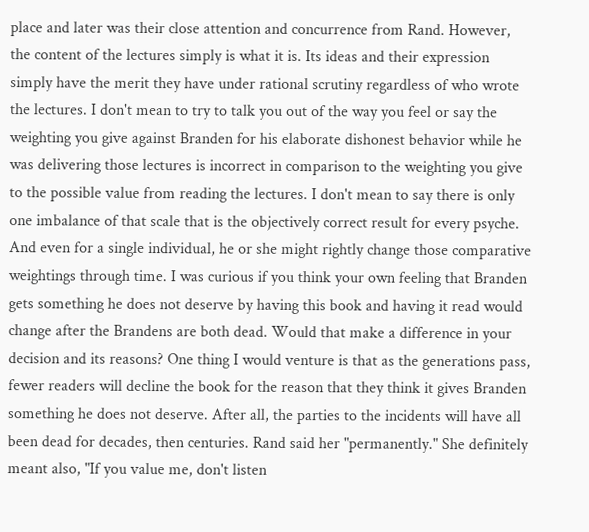place and later was their close attention and concurrence from Rand. However, the content of the lectures simply is what it is. Its ideas and their expression simply have the merit they have under rational scrutiny regardless of who wrote the lectures. I don't mean to try to talk you out of the way you feel or say the weighting you give against Branden for his elaborate dishonest behavior while he was delivering those lectures is incorrect in comparison to the weighting you give to the possible value from reading the lectures. I don't mean to say there is only one imbalance of that scale that is the objectively correct result for every psyche. And even for a single individual, he or she might rightly change those comparative weightings through time. I was curious if you think your own feeling that Branden gets something he does not deserve by having this book and having it read would change after the Brandens are both dead. Would that make a difference in your decision and its reasons? One thing I would venture is that as the generations pass, fewer readers will decline the book for the reason that they think it gives Branden something he does not deserve. After all, the parties to the incidents will have all been dead for decades, then centuries. Rand said her "permanently." She definitely meant also, "If you value me, don't listen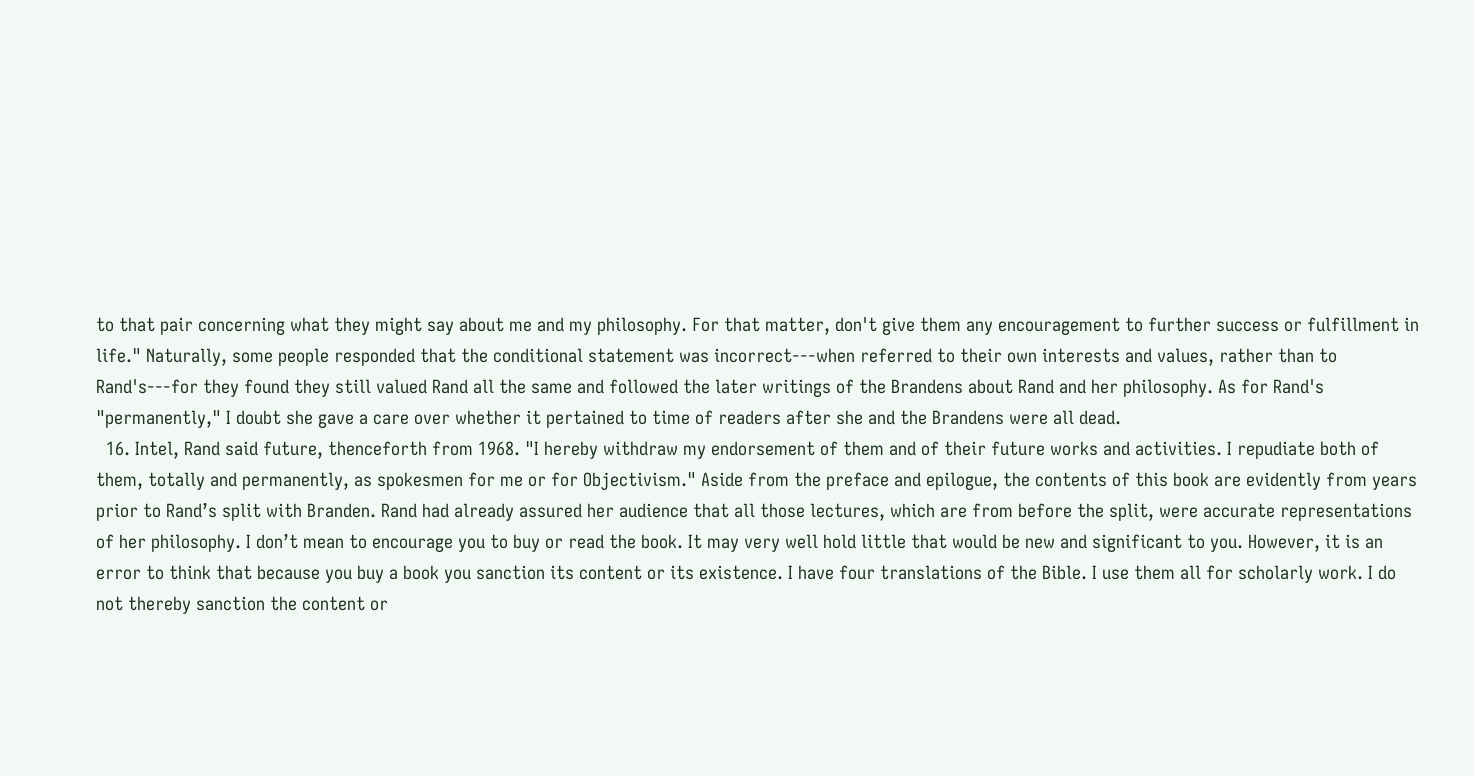to that pair concerning what they might say about me and my philosophy. For that matter, don't give them any encouragement to further success or fulfillment in life." Naturally, some people responded that the conditional statement was incorrect---when referred to their own interests and values, rather than to Rand's---for they found they still valued Rand all the same and followed the later writings of the Brandens about Rand and her philosophy. As for Rand's "permanently," I doubt she gave a care over whether it pertained to time of readers after she and the Brandens were all dead.
  16. Intel, Rand said future, thenceforth from 1968. "I hereby withdraw my endorsement of them and of their future works and activities. I repudiate both of them, totally and permanently, as spokesmen for me or for Objectivism." Aside from the preface and epilogue, the contents of this book are evidently from years prior to Rand’s split with Branden. Rand had already assured her audience that all those lectures, which are from before the split, were accurate representations of her philosophy. I don’t mean to encourage you to buy or read the book. It may very well hold little that would be new and significant to you. However, it is an error to think that because you buy a book you sanction its content or its existence. I have four translations of the Bible. I use them all for scholarly work. I do not thereby sanction the content or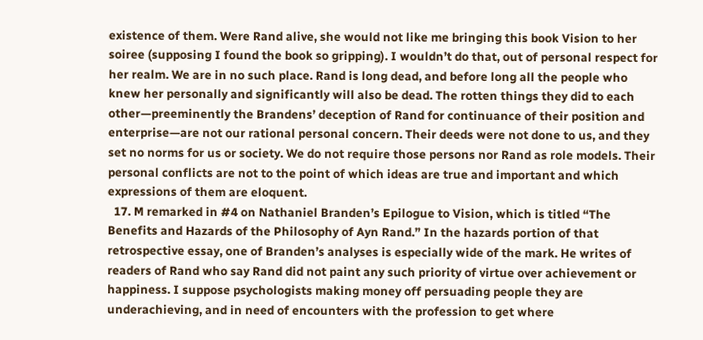existence of them. Were Rand alive, she would not like me bringing this book Vision to her soiree (supposing I found the book so gripping). I wouldn’t do that, out of personal respect for her realm. We are in no such place. Rand is long dead, and before long all the people who knew her personally and significantly will also be dead. The rotten things they did to each other—preeminently the Brandens’ deception of Rand for continuance of their position and enterprise—are not our rational personal concern. Their deeds were not done to us, and they set no norms for us or society. We do not require those persons nor Rand as role models. Their personal conflicts are not to the point of which ideas are true and important and which expressions of them are eloquent.
  17. M remarked in #4 on Nathaniel Branden’s Epilogue to Vision, which is titled “The Benefits and Hazards of the Philosophy of Ayn Rand.” In the hazards portion of that retrospective essay, one of Branden’s analyses is especially wide of the mark. He writes of readers of Rand who say Rand did not paint any such priority of virtue over achievement or happiness. I suppose psychologists making money off persuading people they are underachieving, and in need of encounters with the profession to get where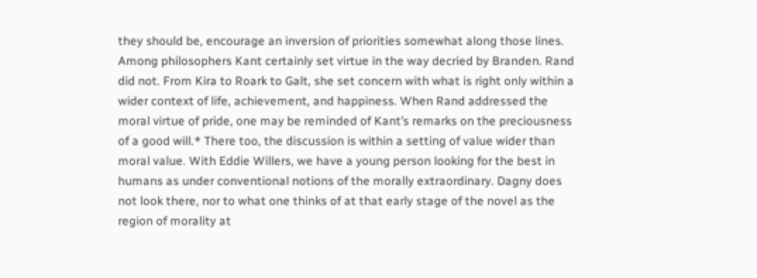they should be, encourage an inversion of priorities somewhat along those lines. Among philosophers Kant certainly set virtue in the way decried by Branden. Rand did not. From Kira to Roark to Galt, she set concern with what is right only within a wider context of life, achievement, and happiness. When Rand addressed the moral virtue of pride, one may be reminded of Kant’s remarks on the preciousness of a good will.* There too, the discussion is within a setting of value wider than moral value. With Eddie Willers, we have a young person looking for the best in humans as under conventional notions of the morally extraordinary. Dagny does not look there, nor to what one thinks of at that early stage of the novel as the region of morality at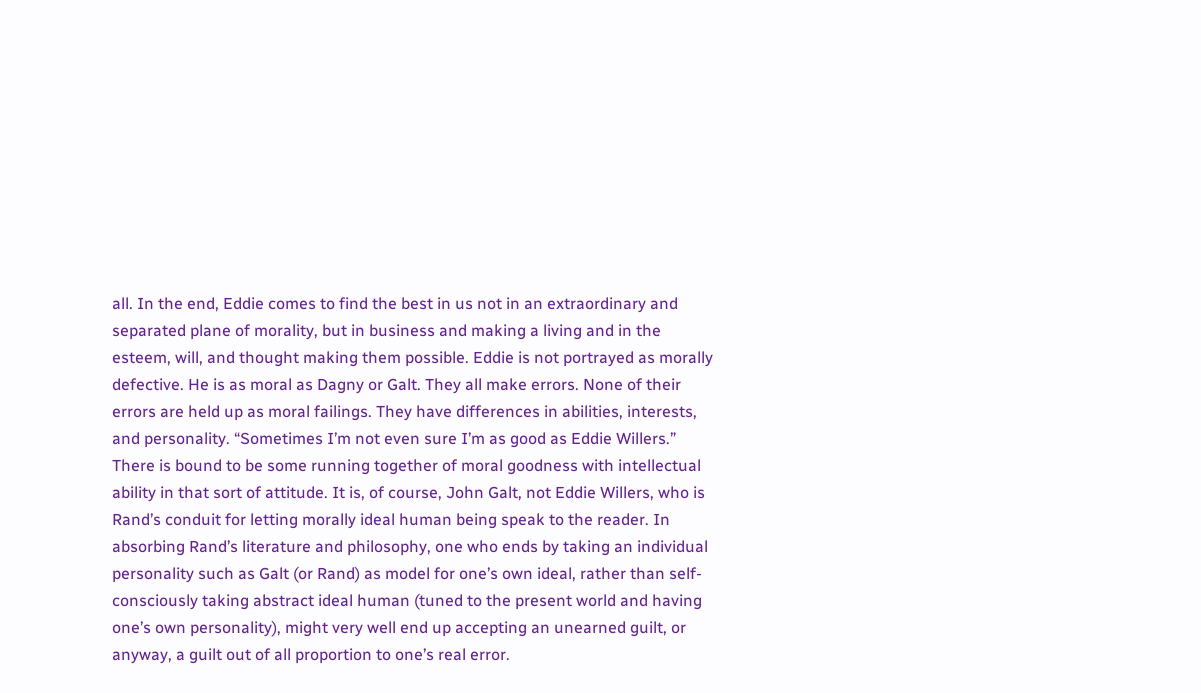all. In the end, Eddie comes to find the best in us not in an extraordinary and separated plane of morality, but in business and making a living and in the esteem, will, and thought making them possible. Eddie is not portrayed as morally defective. He is as moral as Dagny or Galt. They all make errors. None of their errors are held up as moral failings. They have differences in abilities, interests, and personality. “Sometimes I’m not even sure I’m as good as Eddie Willers.” There is bound to be some running together of moral goodness with intellectual ability in that sort of attitude. It is, of course, John Galt, not Eddie Willers, who is Rand’s conduit for letting morally ideal human being speak to the reader. In absorbing Rand’s literature and philosophy, one who ends by taking an individual personality such as Galt (or Rand) as model for one’s own ideal, rather than self-consciously taking abstract ideal human (tuned to the present world and having one’s own personality), might very well end up accepting an unearned guilt, or anyway, a guilt out of all proportion to one’s real error.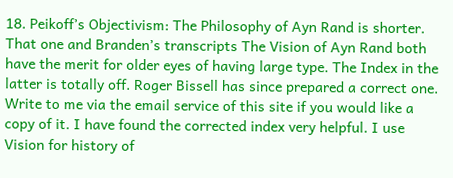18. Peikoff’s Objectivism: The Philosophy of Ayn Rand is shorter. That one and Branden’s transcripts The Vision of Ayn Rand both have the merit for older eyes of having large type. The Index in the latter is totally off. Roger Bissell has since prepared a correct one. Write to me via the email service of this site if you would like a copy of it. I have found the corrected index very helpful. I use Vision for history of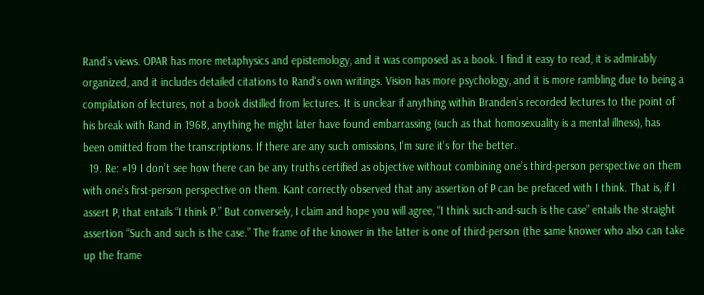Rand’s views. OPAR has more metaphysics and epistemology, and it was composed as a book. I find it easy to read, it is admirably organized, and it includes detailed citations to Rand's own writings. Vision has more psychology, and it is more rambling due to being a compilation of lectures, not a book distilled from lectures. It is unclear if anything within Branden’s recorded lectures to the point of his break with Rand in 1968, anything he might later have found embarrassing (such as that homosexuality is a mental illness), has been omitted from the transcriptions. If there are any such omissions, I’m sure it’s for the better.
  19. Re: #19 I don’t see how there can be any truths certified as objective without combining one’s third-person perspective on them with one’s first-person perspective on them. Kant correctly observed that any assertion of P can be prefaced with I think. That is, if I assert P, that entails “I think P.” But conversely, I claim and hope you will agree, “I think such-and-such is the case” entails the straight assertion “Such and such is the case.” The frame of the knower in the latter is one of third-person (the same knower who also can take up the frame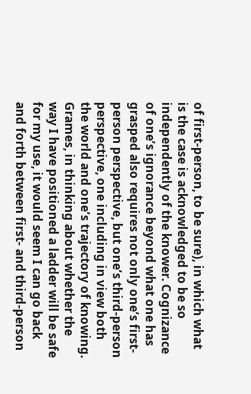of first-person, to be sure), in which what is the case is acknowledged to be so independently of the knower. Cognizance of one’s ignorance beyond what one has grasped also requires not only one’s first-person perspective, but one’s third-person perspective, one including in view both the world and one’s trajectory of knowing. Grames, in thinking about whether the way I have positioned a ladder will be safe for my use, it would seem I can go back and forth between first- and third-person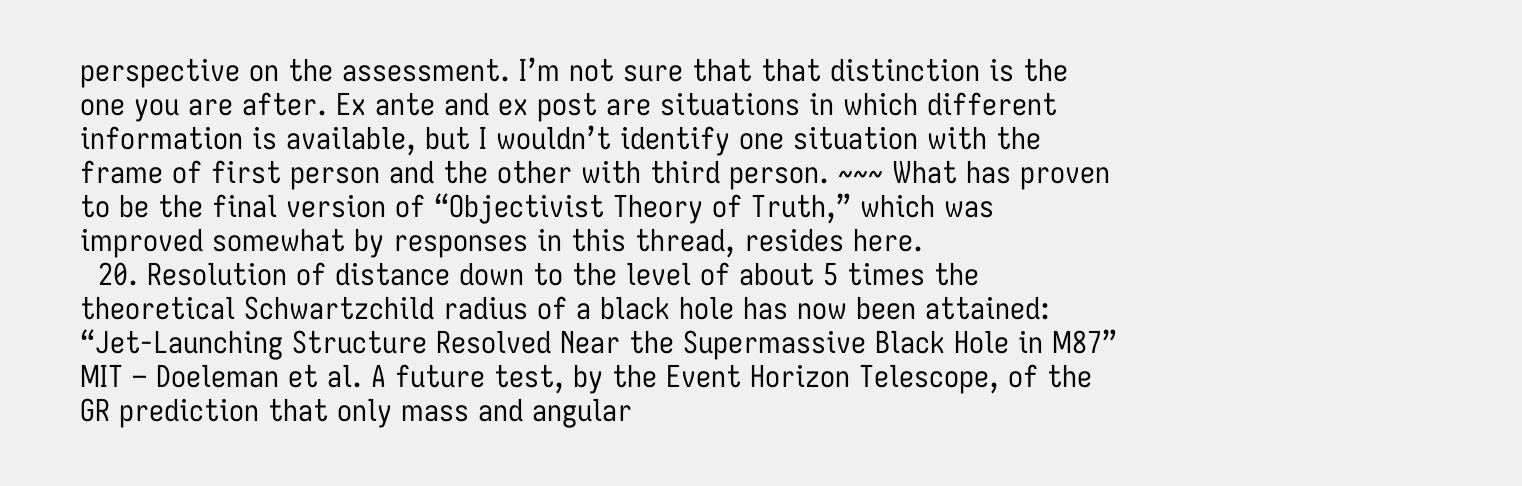perspective on the assessment. I’m not sure that that distinction is the one you are after. Ex ante and ex post are situations in which different information is available, but I wouldn’t identify one situation with the frame of first person and the other with third person. ~~~ What has proven to be the final version of “Objectivist Theory of Truth,” which was improved somewhat by responses in this thread, resides here.
  20. Resolution of distance down to the level of about 5 times the theoretical Schwartzchild radius of a black hole has now been attained: “Jet-Launching Structure Resolved Near the Supermassive Black Hole in M87” MIT – Doeleman et al. A future test, by the Event Horizon Telescope, of the GR prediction that only mass and angular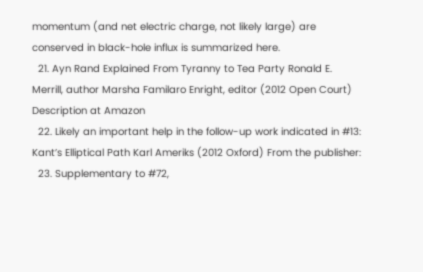momentum (and net electric charge, not likely large) are conserved in black-hole influx is summarized here.
  21. Ayn Rand Explained From Tyranny to Tea Party Ronald E. Merrill, author Marsha Familaro Enright, editor (2012 Open Court) Description at Amazon
  22. Likely an important help in the follow-up work indicated in #13: Kant’s Elliptical Path Karl Ameriks (2012 Oxford) From the publisher:
  23. Supplementary to #72,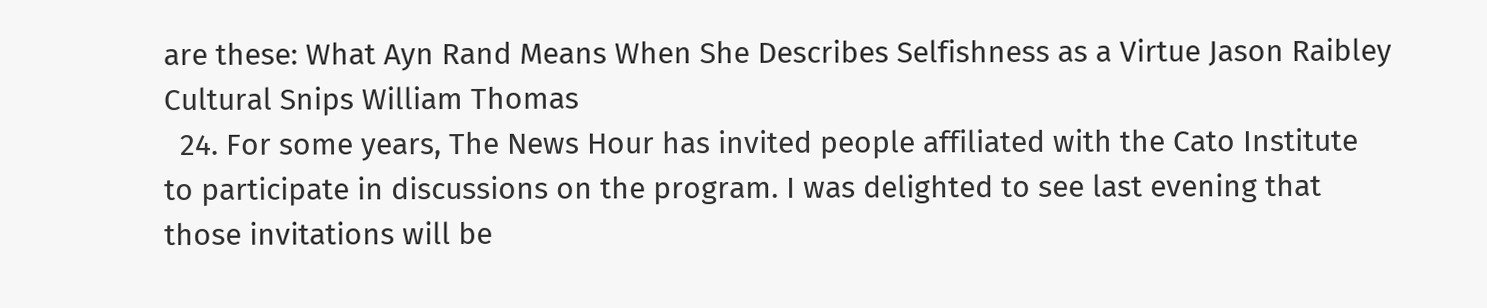are these: What Ayn Rand Means When She Describes Selfishness as a Virtue Jason Raibley Cultural Snips William Thomas
  24. For some years, The News Hour has invited people affiliated with the Cato Institute to participate in discussions on the program. I was delighted to see last evening that those invitations will be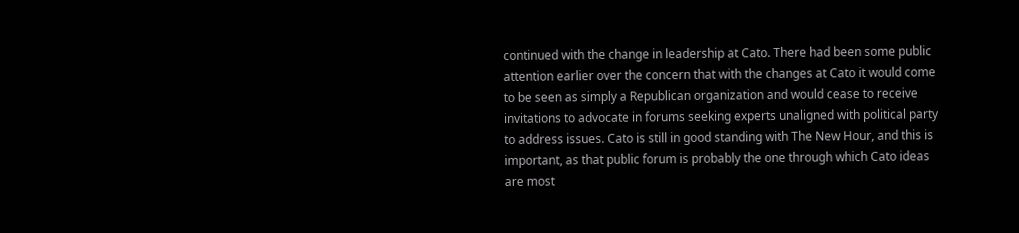continued with the change in leadership at Cato. There had been some public attention earlier over the concern that with the changes at Cato it would come to be seen as simply a Republican organization and would cease to receive invitations to advocate in forums seeking experts unaligned with political party to address issues. Cato is still in good standing with The New Hour, and this is important, as that public forum is probably the one through which Cato ideas are most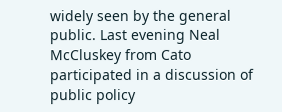widely seen by the general public. Last evening Neal McCluskey from Cato participated in a discussion of public policy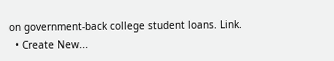on government-back college student loans. Link.
  • Create New...